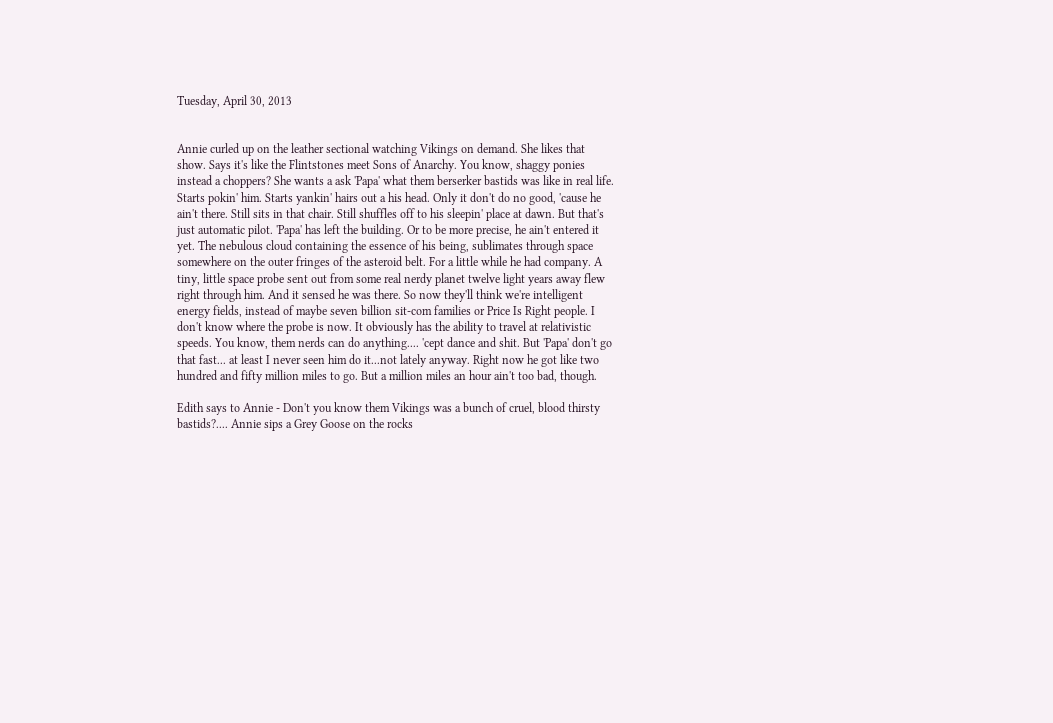Tuesday, April 30, 2013


Annie curled up on the leather sectional watching Vikings on demand. She likes that show. Says it's like the Flintstones meet Sons of Anarchy. You know, shaggy ponies instead a choppers? She wants a ask 'Papa' what them berserker bastids was like in real life. Starts pokin' him. Starts yankin' hairs out a his head. Only it don't do no good, 'cause he ain't there. Still sits in that chair. Still shuffles off to his sleepin' place at dawn. But that's just automatic pilot. 'Papa' has left the building. Or to be more precise, he ain't entered it yet. The nebulous cloud containing the essence of his being, sublimates through space somewhere on the outer fringes of the asteroid belt. For a little while he had company. A tiny, little space probe sent out from some real nerdy planet twelve light years away flew right through him. And it sensed he was there. So now they'll think we're intelligent energy fields, instead of maybe seven billion sit-com families or Price Is Right people. I don't know where the probe is now. It obviously has the ability to travel at relativistic speeds. You know, them nerds can do anything.... 'cept dance and shit. But 'Papa' don't go that fast... at least I never seen him do it...not lately anyway. Right now he got like two hundred and fifty million miles to go. But a million miles an hour ain't too bad, though.

Edith says to Annie - Don't you know them Vikings was a bunch of cruel, blood thirsty bastids?.... Annie sips a Grey Goose on the rocks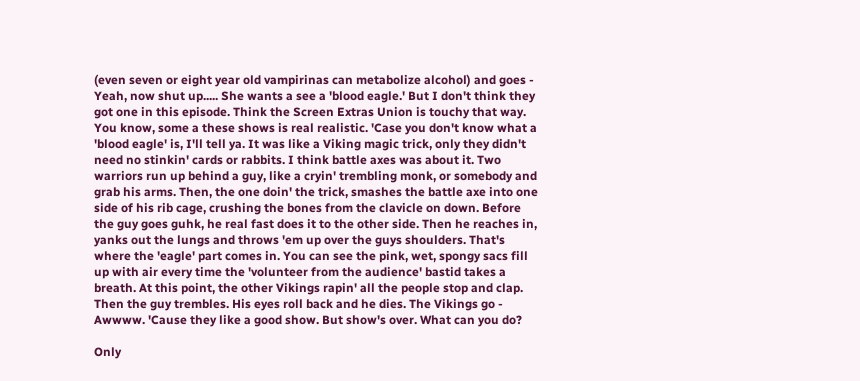(even seven or eight year old vampirinas can metabolize alcohol) and goes - Yeah, now shut up..... She wants a see a 'blood eagle.' But I don't think they got one in this episode. Think the Screen Extras Union is touchy that way. You know, some a these shows is real realistic. 'Case you don't know what a 'blood eagle' is, I'll tell ya. It was like a Viking magic trick, only they didn't need no stinkin' cards or rabbits. I think battle axes was about it. Two warriors run up behind a guy, like a cryin' trembling monk, or somebody and grab his arms. Then, the one doin' the trick, smashes the battle axe into one side of his rib cage, crushing the bones from the clavicle on down. Before the guy goes guhk, he real fast does it to the other side. Then he reaches in, yanks out the lungs and throws 'em up over the guys shoulders. That's where the 'eagle' part comes in. You can see the pink, wet, spongy sacs fill up with air every time the 'volunteer from the audience' bastid takes a breath. At this point, the other Vikings rapin' all the people stop and clap. Then the guy trembles. His eyes roll back and he dies. The Vikings go - Awwww. 'Cause they like a good show. But show's over. What can you do?

Only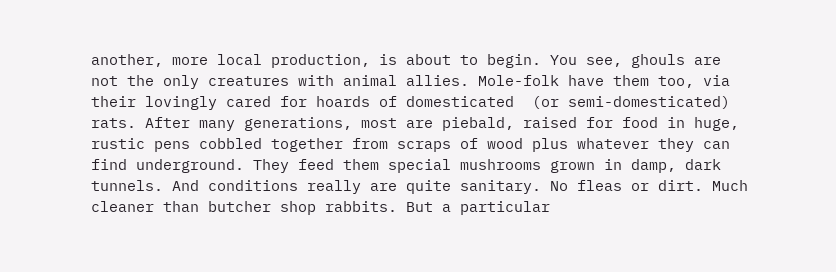another, more local production, is about to begin. You see, ghouls are not the only creatures with animal allies. Mole-folk have them too, via their lovingly cared for hoards of domesticated  (or semi-domesticated) rats. After many generations, most are piebald, raised for food in huge, rustic pens cobbled together from scraps of wood plus whatever they can find underground. They feed them special mushrooms grown in damp, dark tunnels. And conditions really are quite sanitary. No fleas or dirt. Much cleaner than butcher shop rabbits. But a particular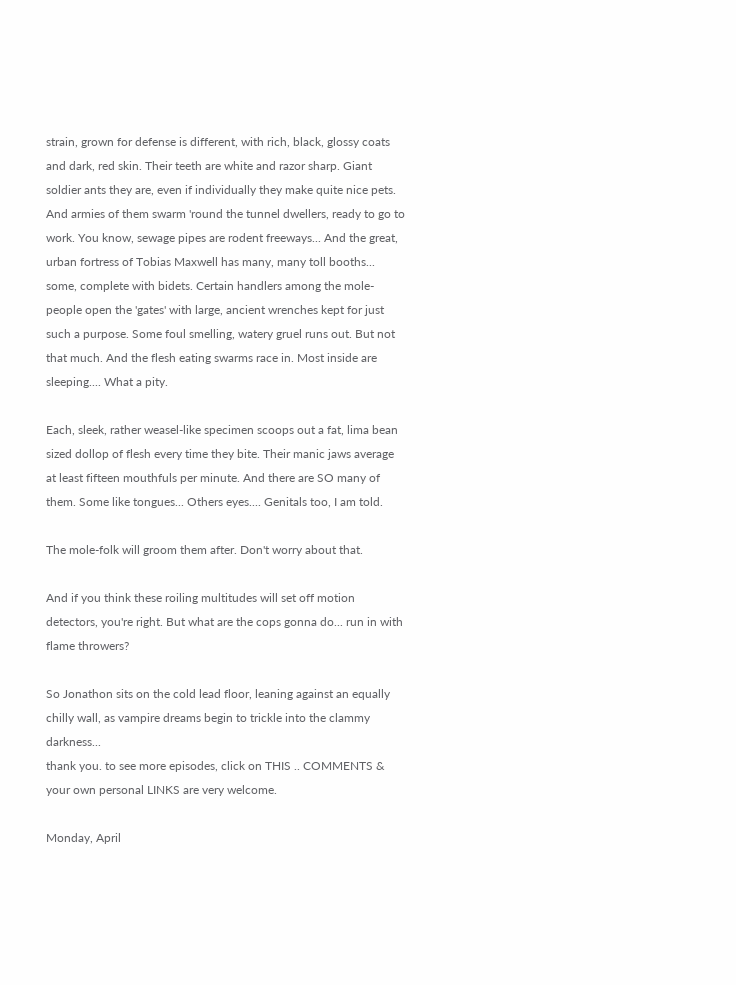strain, grown for defense is different, with rich, black, glossy coats and dark, red skin. Their teeth are white and razor sharp. Giant soldier ants they are, even if individually they make quite nice pets. And armies of them swarm 'round the tunnel dwellers, ready to go to work. You know, sewage pipes are rodent freeways... And the great, urban fortress of Tobias Maxwell has many, many toll booths... some, complete with bidets. Certain handlers among the mole-people open the 'gates' with large, ancient wrenches kept for just such a purpose. Some foul smelling, watery gruel runs out. But not that much. And the flesh eating swarms race in. Most inside are sleeping.... What a pity.

Each, sleek, rather weasel-like specimen scoops out a fat, lima bean sized dollop of flesh every time they bite. Their manic jaws average at least fifteen mouthfuls per minute. And there are SO many of them. Some like tongues... Others eyes.... Genitals too, I am told.

The mole-folk will groom them after. Don't worry about that.

And if you think these roiling multitudes will set off motion detectors, you're right. But what are the cops gonna do... run in with flame throwers?

So Jonathon sits on the cold lead floor, leaning against an equally chilly wall, as vampire dreams begin to trickle into the clammy darkness...
thank you. to see more episodes, click on THIS .. COMMENTS & your own personal LINKS are very welcome.

Monday, April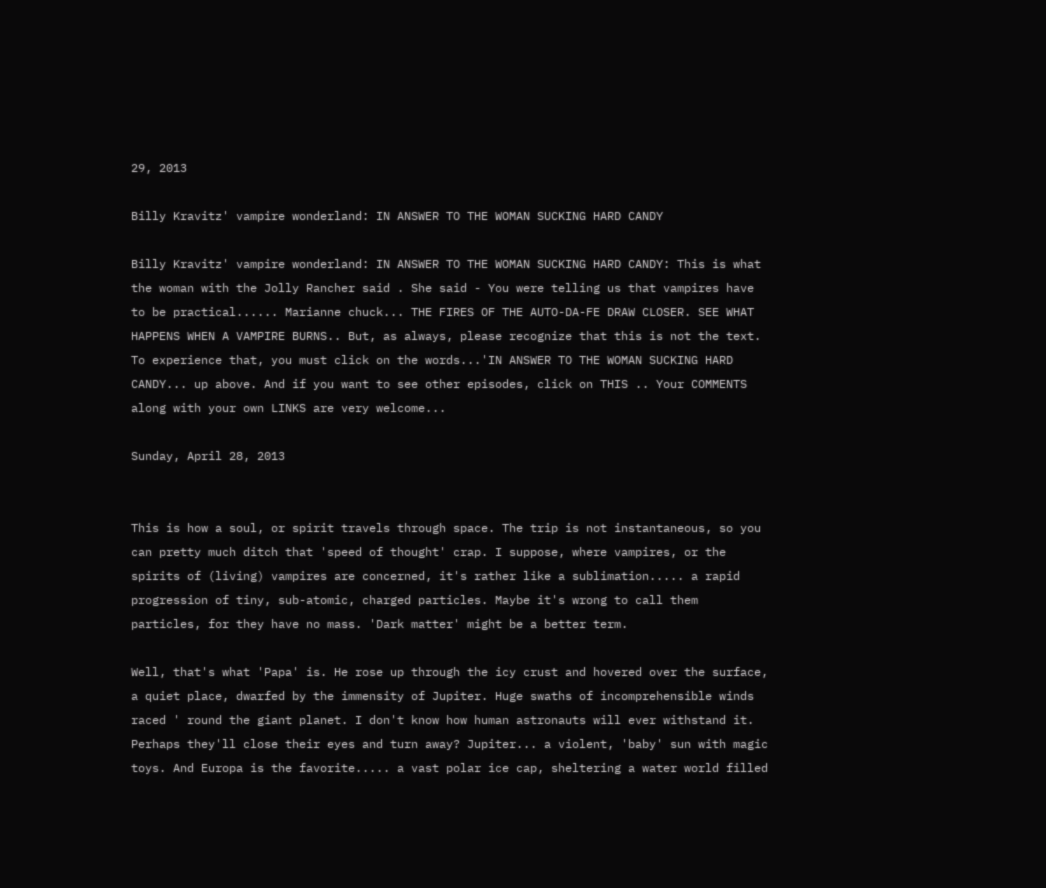29, 2013

Billy Kravitz' vampire wonderland: IN ANSWER TO THE WOMAN SUCKING HARD CANDY

Billy Kravitz' vampire wonderland: IN ANSWER TO THE WOMAN SUCKING HARD CANDY: This is what the woman with the Jolly Rancher said . She said - You were telling us that vampires have to be practical...... Marianne chuck... THE FIRES OF THE AUTO-DA-FE DRAW CLOSER. SEE WHAT HAPPENS WHEN A VAMPIRE BURNS.. But, as always, please recognize that this is not the text. To experience that, you must click on the words...'IN ANSWER TO THE WOMAN SUCKING HARD CANDY... up above. And if you want to see other episodes, click on THIS .. Your COMMENTS along with your own LINKS are very welcome...

Sunday, April 28, 2013


This is how a soul, or spirit travels through space. The trip is not instantaneous, so you can pretty much ditch that 'speed of thought' crap. I suppose, where vampires, or the spirits of (living) vampires are concerned, it's rather like a sublimation..... a rapid progression of tiny, sub-atomic, charged particles. Maybe it's wrong to call them particles, for they have no mass. 'Dark matter' might be a better term.

Well, that's what 'Papa' is. He rose up through the icy crust and hovered over the surface, a quiet place, dwarfed by the immensity of Jupiter. Huge swaths of incomprehensible winds raced ' round the giant planet. I don't know how human astronauts will ever withstand it. Perhaps they'll close their eyes and turn away? Jupiter... a violent, 'baby' sun with magic toys. And Europa is the favorite..... a vast polar ice cap, sheltering a water world filled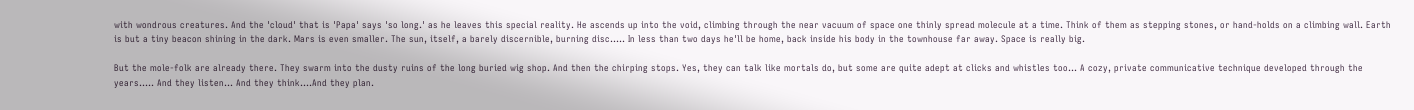with wondrous creatures. And the 'cloud' that is 'Papa' says 'so long.' as he leaves this special reality. He ascends up into the void, climbing through the near vacuum of space one thinly spread molecule at a time. Think of them as stepping stones, or hand-holds on a climbing wall. Earth is but a tiny beacon shining in the dark. Mars is even smaller. The sun, itself, a barely discernible, burning disc..... In less than two days he'll be home, back inside his body in the townhouse far away. Space is really big.

But the mole-folk are already there. They swarm into the dusty ruins of the long buried wig shop. And then the chirping stops. Yes, they can talk like mortals do, but some are quite adept at clicks and whistles too... A cozy, private communicative technique developed through the years..... And they listen... And they think....And they plan.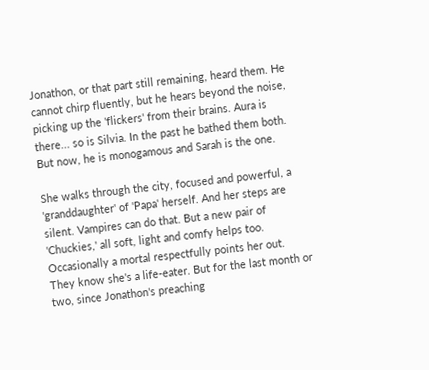Jonathon, or that part still remaining, heard them. He cannot chirp fluently, but he hears beyond the noise, picking up the 'flickers' from their brains. Aura is there... so is Silvia. In the past he bathed them both. But now, he is monogamous and Sarah is the one.

She walks through the city, focused and powerful, a 'granddaughter' of 'Papa' herself. And her steps are silent. Vampires can do that. But a new pair of 'Chuckies,' all soft, light and comfy helps too. Occasionally a mortal respectfully points her out. They know she's a life-eater. But for the last month or two, since Jonathon's preaching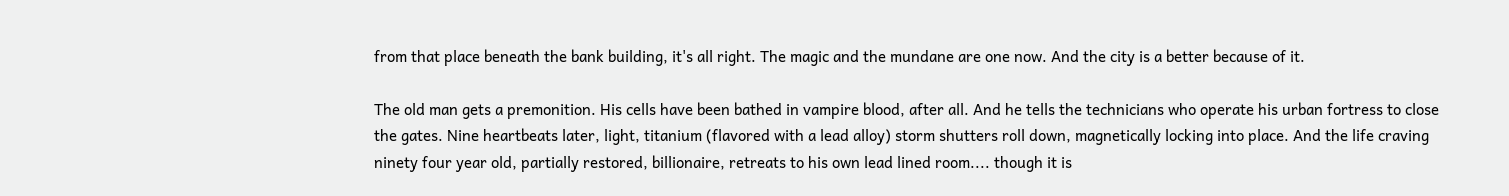from that place beneath the bank building, it's all right. The magic and the mundane are one now. And the city is a better because of it.

The old man gets a premonition. His cells have been bathed in vampire blood, after all. And he tells the technicians who operate his urban fortress to close the gates. Nine heartbeats later, light, titanium (flavored with a lead alloy) storm shutters roll down, magnetically locking into place. And the life craving ninety four year old, partially restored, billionaire, retreats to his own lead lined room.... though it is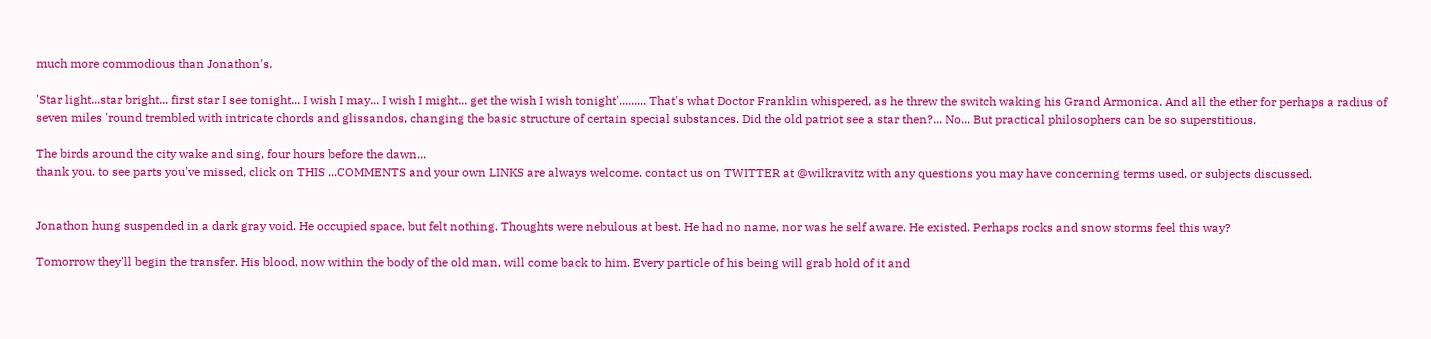much more commodious than Jonathon's.

'Star light...star bright... first star I see tonight... I wish I may... I wish I might... get the wish I wish tonight'......... That's what Doctor Franklin whispered, as he threw the switch waking his Grand Armonica. And all the ether for perhaps a radius of seven miles 'round trembled with intricate chords and glissandos, changing the basic structure of certain special substances. Did the old patriot see a star then?... No... But practical philosophers can be so superstitious.

The birds around the city wake and sing, four hours before the dawn...
thank you. to see parts you've missed, click on THIS ...COMMENTS and your own LINKS are always welcome. contact us on TWITTER at @wilkravitz with any questions you may have concerning terms used, or subjects discussed.


Jonathon hung suspended in a dark gray void. He occupied space, but felt nothing. Thoughts were nebulous at best. He had no name, nor was he self aware. He existed. Perhaps rocks and snow storms feel this way?

Tomorrow they'll begin the transfer. His blood, now within the body of the old man, will come back to him. Every particle of his being will grab hold of it and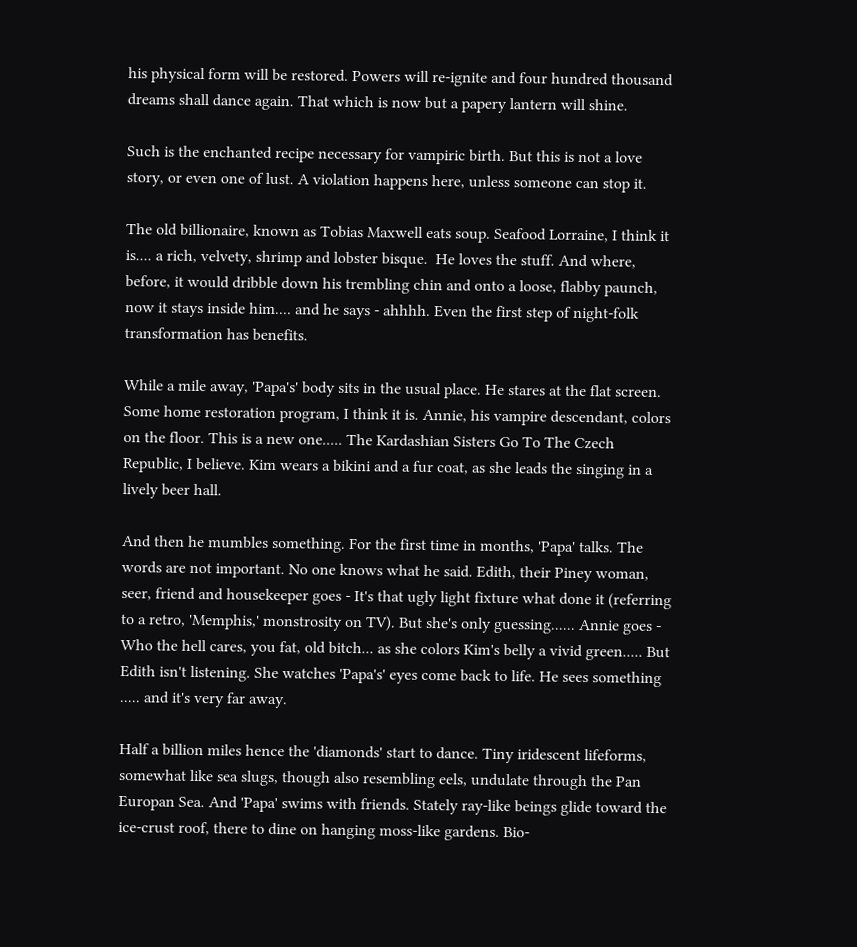his physical form will be restored. Powers will re-ignite and four hundred thousand dreams shall dance again. That which is now but a papery lantern will shine.

Such is the enchanted recipe necessary for vampiric birth. But this is not a love story, or even one of lust. A violation happens here, unless someone can stop it.

The old billionaire, known as Tobias Maxwell eats soup. Seafood Lorraine, I think it is.... a rich, velvety, shrimp and lobster bisque.  He loves the stuff. And where, before, it would dribble down his trembling chin and onto a loose, flabby paunch, now it stays inside him.... and he says - ahhhh. Even the first step of night-folk transformation has benefits.

While a mile away, 'Papa's' body sits in the usual place. He stares at the flat screen. Some home restoration program, I think it is. Annie, his vampire descendant, colors on the floor. This is a new one..... The Kardashian Sisters Go To The Czech Republic, I believe. Kim wears a bikini and a fur coat, as she leads the singing in a lively beer hall.

And then he mumbles something. For the first time in months, 'Papa' talks. The words are not important. No one knows what he said. Edith, their Piney woman, seer, friend and housekeeper goes - It's that ugly light fixture what done it (referring to a retro, 'Memphis,' monstrosity on TV). But she's only guessing...... Annie goes - Who the hell cares, you fat, old bitch... as she colors Kim's belly a vivid green..... But Edith isn't listening. She watches 'Papa's' eyes come back to life. He sees something ..... and it's very far away.

Half a billion miles hence the 'diamonds' start to dance. Tiny iridescent lifeforms, somewhat like sea slugs, though also resembling eels, undulate through the Pan Europan Sea. And 'Papa' swims with friends. Stately ray-like beings glide toward the ice-crust roof, there to dine on hanging moss-like gardens. Bio-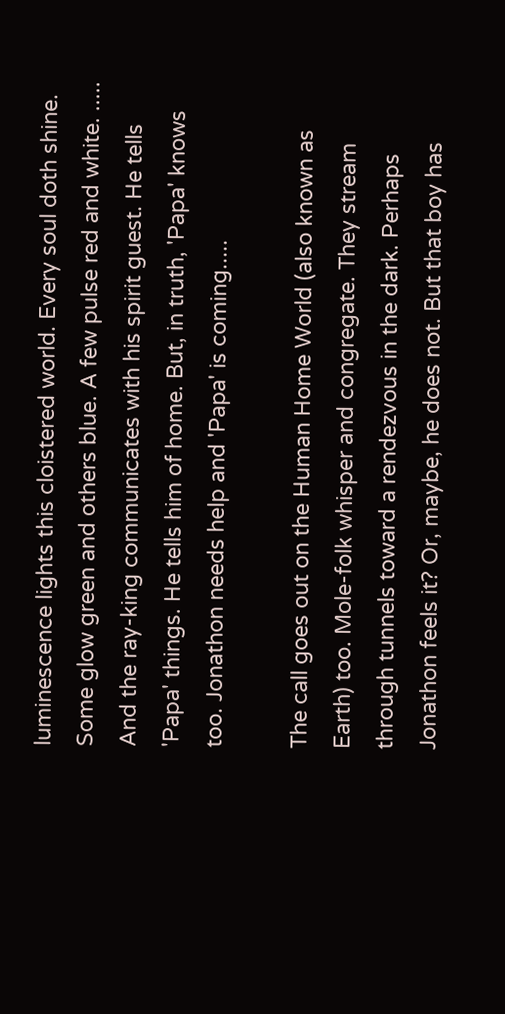luminescence lights this cloistered world. Every soul doth shine. Some glow green and others blue. A few pulse red and white. ..... And the ray-king communicates with his spirit guest. He tells 'Papa' things. He tells him of home. But, in truth, 'Papa' knows too. Jonathon needs help and 'Papa' is coming.....

The call goes out on the Human Home World (also known as Earth) too. Mole-folk whisper and congregate. They stream through tunnels toward a rendezvous in the dark. Perhaps Jonathon feels it? Or, maybe, he does not. But that boy has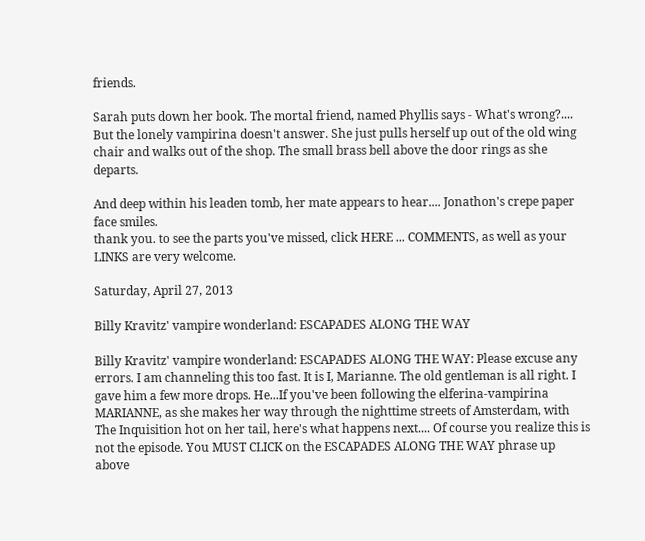friends.

Sarah puts down her book. The mortal friend, named Phyllis says - What's wrong?.... But the lonely vampirina doesn't answer. She just pulls herself up out of the old wing chair and walks out of the shop. The small brass bell above the door rings as she departs.

And deep within his leaden tomb, her mate appears to hear.... Jonathon's crepe paper face smiles.
thank you. to see the parts you've missed, click HERE ... COMMENTS, as well as your LINKS are very welcome.

Saturday, April 27, 2013

Billy Kravitz' vampire wonderland: ESCAPADES ALONG THE WAY

Billy Kravitz' vampire wonderland: ESCAPADES ALONG THE WAY: Please excuse any errors. I am channeling this too fast. It is I, Marianne. The old gentleman is all right. I gave him a few more drops. He...If you've been following the elferina-vampirina MARIANNE, as she makes her way through the nighttime streets of Amsterdam, with The Inquisition hot on her tail, here's what happens next.... Of course you realize this is not the episode. You MUST CLICK on the ESCAPADES ALONG THE WAY phrase up above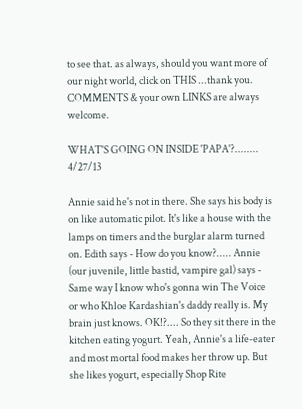to see that. as always, should you want more of our night world, click on THIS ...thank you. COMMENTS & your own LINKS are always welcome.

WHAT'S GOING ON INSIDE 'PAPA'?........ 4/27/13

Annie said he's not in there. She says his body is on like automatic pilot. It's like a house with the lamps on timers and the burglar alarm turned on. Edith says - How do you know?..... Annie (our juvenile, little bastid, vampire gal) says - Same way I know who's gonna win The Voice or who Khloe Kardashian's daddy really is. My brain just knows. OK!?.... So they sit there in the kitchen eating yogurt. Yeah, Annie's a life-eater and most mortal food makes her throw up. But she likes yogurt, especially Shop Rite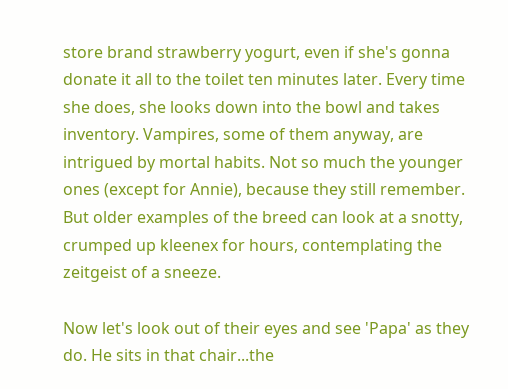store brand strawberry yogurt, even if she's gonna donate it all to the toilet ten minutes later. Every time she does, she looks down into the bowl and takes inventory. Vampires, some of them anyway, are intrigued by mortal habits. Not so much the younger ones (except for Annie), because they still remember. But older examples of the breed can look at a snotty, crumped up kleenex for hours, contemplating the zeitgeist of a sneeze.

Now let's look out of their eyes and see 'Papa' as they do. He sits in that chair...the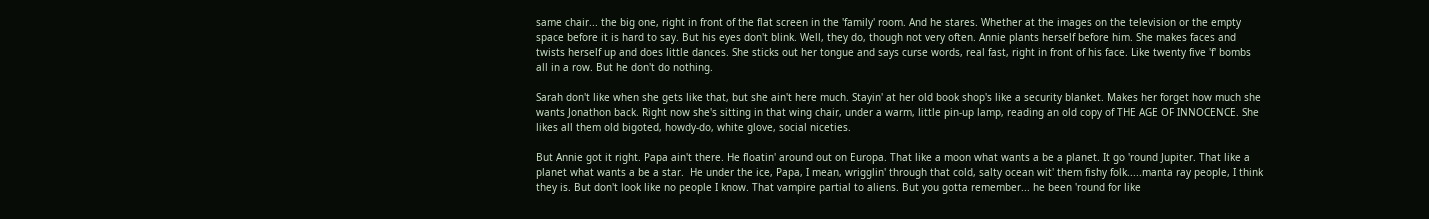same chair... the big one, right in front of the flat screen in the 'family' room. And he stares. Whether at the images on the television or the empty space before it is hard to say. But his eyes don't blink. Well, they do, though not very often. Annie plants herself before him. She makes faces and twists herself up and does little dances. She sticks out her tongue and says curse words, real fast, right in front of his face. Like twenty five 'f' bombs all in a row. But he don't do nothing.

Sarah don't like when she gets like that, but she ain't here much. Stayin' at her old book shop's like a security blanket. Makes her forget how much she wants Jonathon back. Right now she's sitting in that wing chair, under a warm, little pin-up lamp, reading an old copy of THE AGE OF INNOCENCE. She likes all them old bigoted, howdy-do, white glove, social niceties.

But Annie got it right. Papa ain't there. He floatin' around out on Europa. That like a moon what wants a be a planet. It go 'round Jupiter. That like a planet what wants a be a star.  He under the ice, Papa, I mean, wrigglin' through that cold, salty ocean wit' them fishy folk.....manta ray people, I think they is. But don't look like no people I know. That vampire partial to aliens. But you gotta remember... he been 'round for like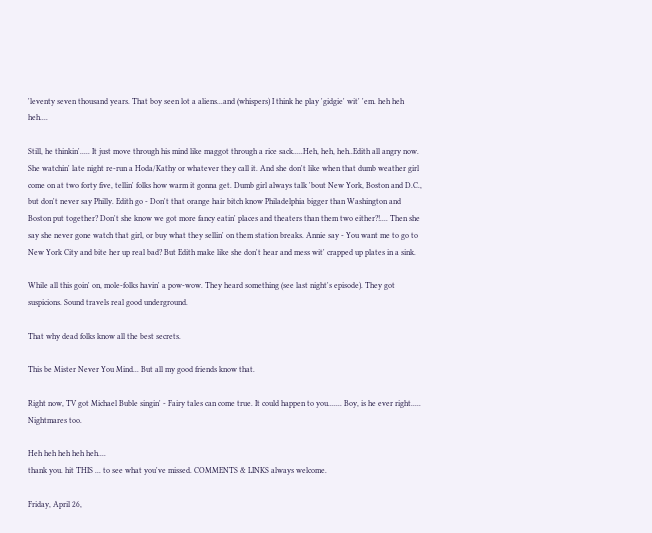'leventy seven thousand years. That boy seen lot a aliens...and (whispers) I think he play 'gidgie' wit' 'em. heh heh heh....

Still, he thinkin'..... It just move through his mind like maggot through a rice sack.....Heh, heh, heh..Edith all angry now. She watchin' late night re-run a Hoda/Kathy or whatever they call it. And she don't like when that dumb weather girl come on at two forty five, tellin' folks how warm it gonna get. Dumb girl always talk 'bout New York, Boston and D.C., but don't never say Philly. Edith go - Don't that orange hair bitch know Philadelphia bigger than Washington and Boston put together? Don't she know we got more fancy eatin' places and theaters than them two either?!.... Then she say she never gone watch that girl, or buy what they sellin' on them station breaks. Annie say - You want me to go to New York City and bite her up real bad? But Edith make like she don't hear and mess wit' crapped up plates in a sink.

While all this goin' on, mole-folks havin' a pow-wow. They heard something (see last night's episode). They got suspicions. Sound travels real good underground.

That why dead folks know all the best secrets.

This be Mister Never You Mind... But all my good friends know that.

Right now, TV got Michael Buble singin' - Fairy tales can come true. It could happen to you....... Boy, is he ever right..... Nightmares too.

Heh heh heh heh heh....
thank you. hit THIS ... to see what you've missed. COMMENTS & LINKS always welcome.

Friday, April 26,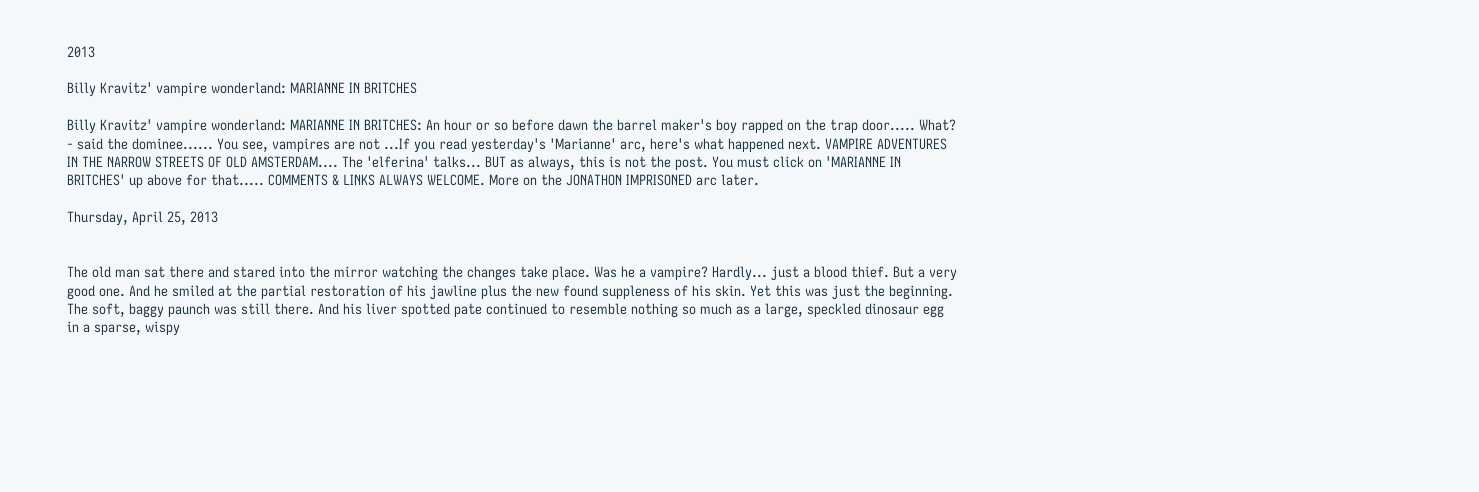2013

Billy Kravitz' vampire wonderland: MARIANNE IN BRITCHES

Billy Kravitz' vampire wonderland: MARIANNE IN BRITCHES: An hour or so before dawn the barrel maker's boy rapped on the trap door..... What? - said the dominee...... You see, vampires are not ...If you read yesterday's 'Marianne' arc, here's what happened next. VAMPIRE ADVENTURES IN THE NARROW STREETS OF OLD AMSTERDAM.... The 'elferina' talks... BUT as always, this is not the post. You must click on 'MARIANNE IN BRITCHES' up above for that..... COMMENTS & LINKS ALWAYS WELCOME. More on the JONATHON IMPRISONED arc later.

Thursday, April 25, 2013


The old man sat there and stared into the mirror watching the changes take place. Was he a vampire? Hardly... just a blood thief. But a very good one. And he smiled at the partial restoration of his jawline plus the new found suppleness of his skin. Yet this was just the beginning. The soft, baggy paunch was still there. And his liver spotted pate continued to resemble nothing so much as a large, speckled dinosaur egg in a sparse, wispy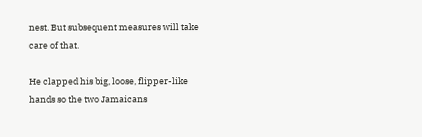nest. But subsequent measures will take care of that.

He clapped his big, loose, flipper-like hands so the two Jamaicans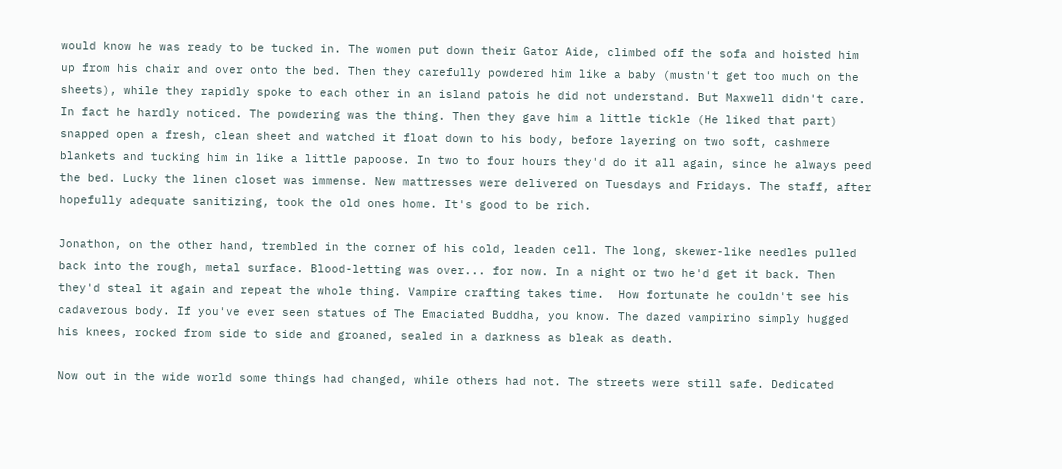would know he was ready to be tucked in. The women put down their Gator Aide, climbed off the sofa and hoisted him up from his chair and over onto the bed. Then they carefully powdered him like a baby (mustn't get too much on the sheets), while they rapidly spoke to each other in an island patois he did not understand. But Maxwell didn't care. In fact he hardly noticed. The powdering was the thing. Then they gave him a little tickle (He liked that part) snapped open a fresh, clean sheet and watched it float down to his body, before layering on two soft, cashmere blankets and tucking him in like a little papoose. In two to four hours they'd do it all again, since he always peed the bed. Lucky the linen closet was immense. New mattresses were delivered on Tuesdays and Fridays. The staff, after hopefully adequate sanitizing, took the old ones home. It's good to be rich.

Jonathon, on the other hand, trembled in the corner of his cold, leaden cell. The long, skewer-like needles pulled back into the rough, metal surface. Blood-letting was over... for now. In a night or two he'd get it back. Then they'd steal it again and repeat the whole thing. Vampire crafting takes time.  How fortunate he couldn't see his cadaverous body. If you've ever seen statues of The Emaciated Buddha, you know. The dazed vampirino simply hugged his knees, rocked from side to side and groaned, sealed in a darkness as bleak as death.

Now out in the wide world some things had changed, while others had not. The streets were still safe. Dedicated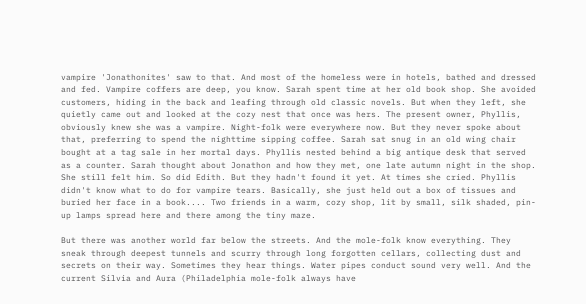vampire 'Jonathonites' saw to that. And most of the homeless were in hotels, bathed and dressed and fed. Vampire coffers are deep, you know. Sarah spent time at her old book shop. She avoided customers, hiding in the back and leafing through old classic novels. But when they left, she quietly came out and looked at the cozy nest that once was hers. The present owner, Phyllis, obviously knew she was a vampire. Night-folk were everywhere now. But they never spoke about that, preferring to spend the nighttime sipping coffee. Sarah sat snug in an old wing chair bought at a tag sale in her mortal days. Phyllis nested behind a big antique desk that served as a counter. Sarah thought about Jonathon and how they met, one late autumn night in the shop. She still felt him. So did Edith. But they hadn't found it yet. At times she cried. Phyllis didn't know what to do for vampire tears. Basically, she just held out a box of tissues and buried her face in a book.... Two friends in a warm, cozy shop, lit by small, silk shaded, pin-up lamps spread here and there among the tiny maze.

But there was another world far below the streets. And the mole-folk know everything. They sneak through deepest tunnels and scurry through long forgotten cellars, collecting dust and secrets on their way. Sometimes they hear things. Water pipes conduct sound very well. And the current Silvia and Aura (Philadelphia mole-folk always have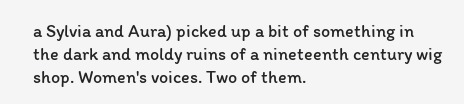a Sylvia and Aura) picked up a bit of something in the dark and moldy ruins of a nineteenth century wig shop. Women's voices. Two of them.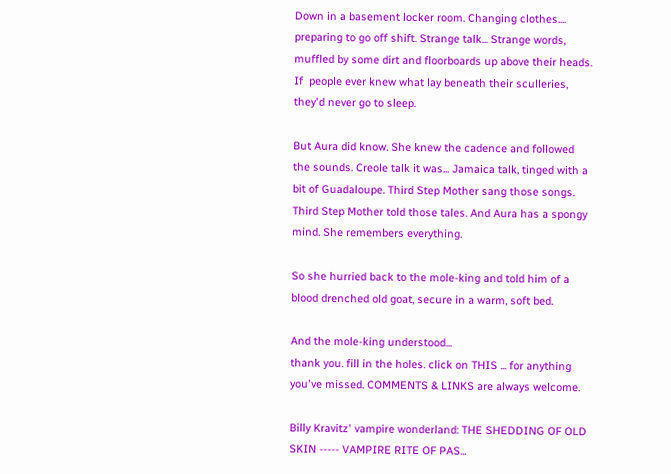Down in a basement locker room. Changing clothes.... preparing to go off shift. Strange talk... Strange words, muffled by some dirt and floorboards up above their heads. If  people ever knew what lay beneath their sculleries, they'd never go to sleep.

But Aura did know. She knew the cadence and followed the sounds. Creole talk it was... Jamaica talk, tinged with a bit of Guadaloupe. Third Step Mother sang those songs. Third Step Mother told those tales. And Aura has a spongy mind. She remembers everything.

So she hurried back to the mole-king and told him of a blood drenched old goat, secure in a warm, soft bed.

And the mole-king understood...
thank you. fill in the holes. click on THIS ... for anything you've missed. COMMENTS & LINKS are always welcome.

Billy Kravitz' vampire wonderland: THE SHEDDING OF OLD SKIN ----- VAMPIRE RITE OF PAS...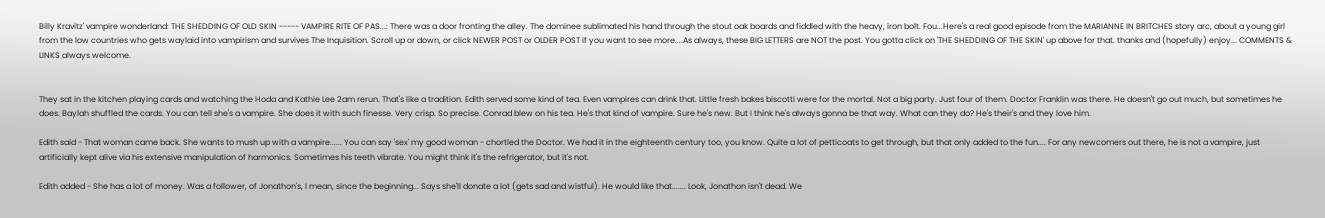Billy Kravitz' vampire wonderland: THE SHEDDING OF OLD SKIN ----- VAMPIRE RITE OF PAS...: There was a door fronting the alley. The dominee sublimated his hand through the stout oak boards and fiddled with the heavy, iron bolt. Fou...Here's a real good episode from the MARIANNE IN BRITCHES story arc, about a young girl from the low countries who gets waylaid into vampirism and survives The Inquisition. Scroll up or down, or click NEWER POST or OLDER POST if you want to see more....As always, these BIG LETTERS are NOT the post. You gotta click on 'THE SHEDDING OF THE SKIN' up above for that. thanks and (hopefully) enjoy... COMMENTS & LINKS always welcome.


They sat in the kitchen playing cards and watching the Hoda and Kathie Lee 2am rerun. That's like a tradition. Edith served some kind of tea. Even vampires can drink that. Little fresh bakes biscotti were for the mortal. Not a big party. Just four of them. Doctor Franklin was there. He doesn't go out much, but sometimes he does. Baylah shuffled the cards. You can tell she's a vampire. She does it with such finesse. Very crisp. So precise. Conrad blew on his tea. He's that kind of vampire. Sure he's new. But I think he's always gonna be that way. What can they do? He's their's and they love him.

Edith said - That woman came back. She wants to mush up with a vampire...... You can say 'sex' my good woman - chortled the Doctor. We had it in the eighteenth century too, you know. Quite a lot of petticoats to get through, but that only added to the fun.... For any newcomers out there, he is not a vampire, just artificially kept alive via his extensive manipulation of harmonics. Sometimes his teeth vibrate. You might think it's the refrigerator, but it's not.

Edith added - She has a lot of money. Was a follower, of Jonathon's, I mean, since the beginning... Says she'll donate a lot (gets sad and wistful). He would like that....... Look, Jonathon isn't dead. We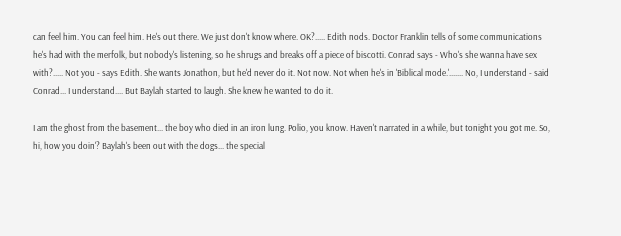can feel him. You can feel him. He's out there. We just don't know where. OK?..... Edith nods. Doctor Franklin tells of some communications he's had with the merfolk, but nobody's listening, so he shrugs and breaks off a piece of biscotti. Conrad says - Who's she wanna have sex with?..... Not you - says Edith. She wants Jonathon, but he'd never do it. Not now. Not when he's in 'Biblical mode.'....... No, I understand - said Conrad... I understand.... But Baylah started to laugh. She knew he wanted to do it.

I am the ghost from the basement... the boy who died in an iron lung. Polio, you know. Haven't narrated in a while, but tonight you got me. So, hi, how you doin'? Baylah's been out with the dogs... the special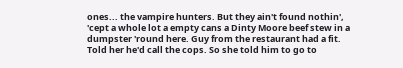ones... the vampire hunters. But they ain't found nothin', 'cept a whole lot a empty cans a Dinty Moore beef stew in a dumpster 'round here. Guy from the restaurant had a fit. Told her he'd call the cops. So she told him to go to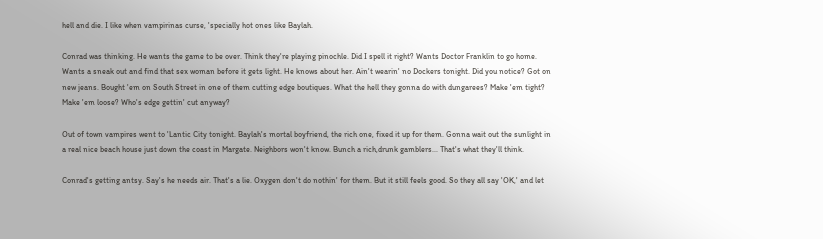hell and die. I like when vampirinas curse, 'specially hot ones like Baylah.

Conrad was thinking. He wants the game to be over. Think they're playing pinochle. Did I spell it right? Wants Doctor Franklin to go home. Wants a sneak out and find that sex woman before it gets light. He knows about her. Ain't wearin' no Dockers tonight. Did you notice? Got on new jeans. Bought 'em on South Street in one of them cutting edge boutiques. What the hell they gonna do with dungarees? Make 'em tight? Make 'em loose? Who's edge gettin' cut anyway?

Out of town vampires went to 'Lantic City tonight. Baylah's mortal boyfriend, the rich one, fixed it up for them. Gonna wait out the sunlight in a real nice beach house just down the coast in Margate. Neighbors won't know. Bunch a rich,drunk gamblers... That's what they'll think.

Conrad's getting antsy. Say's he needs air. That's a lie. Oxygen don't do nothin' for them. But it still feels good. So they all say 'OK,' and let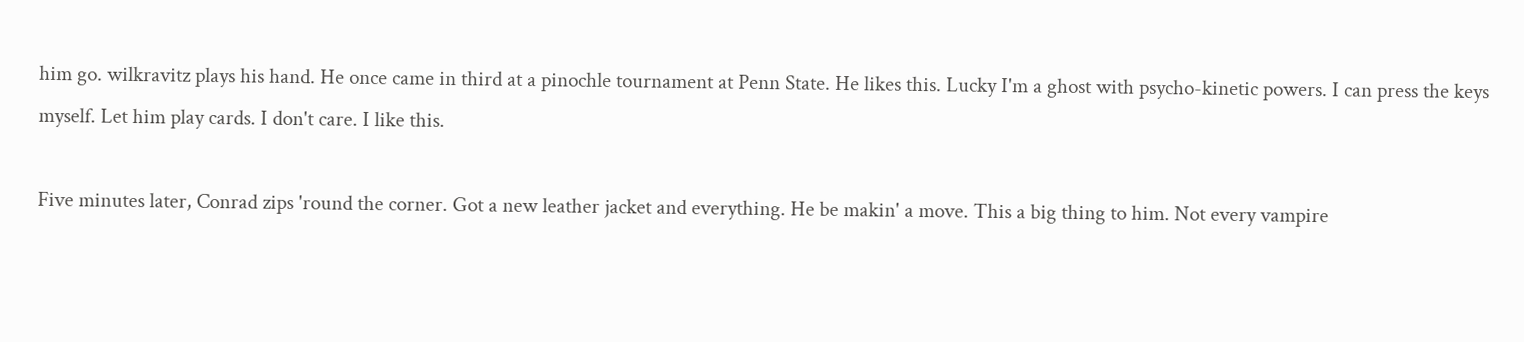him go. wilkravitz plays his hand. He once came in third at a pinochle tournament at Penn State. He likes this. Lucky I'm a ghost with psycho-kinetic powers. I can press the keys myself. Let him play cards. I don't care. I like this.

Five minutes later, Conrad zips 'round the corner. Got a new leather jacket and everything. He be makin' a move. This a big thing to him. Not every vampire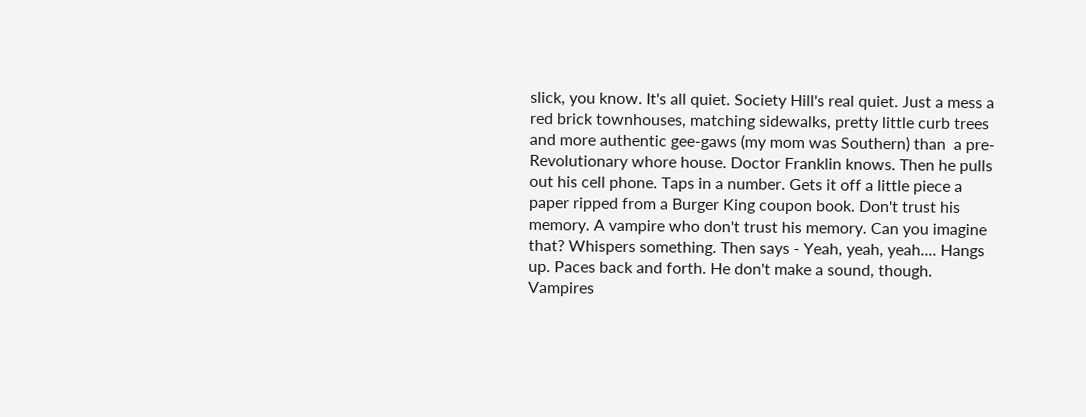slick, you know. It's all quiet. Society Hill's real quiet. Just a mess a red brick townhouses, matching sidewalks, pretty little curb trees and more authentic gee-gaws (my mom was Southern) than  a pre-Revolutionary whore house. Doctor Franklin knows. Then he pulls out his cell phone. Taps in a number. Gets it off a little piece a paper ripped from a Burger King coupon book. Don't trust his memory. A vampire who don't trust his memory. Can you imagine that? Whispers something. Then says - Yeah, yeah, yeah.... Hangs up. Paces back and forth. He don't make a sound, though. Vampires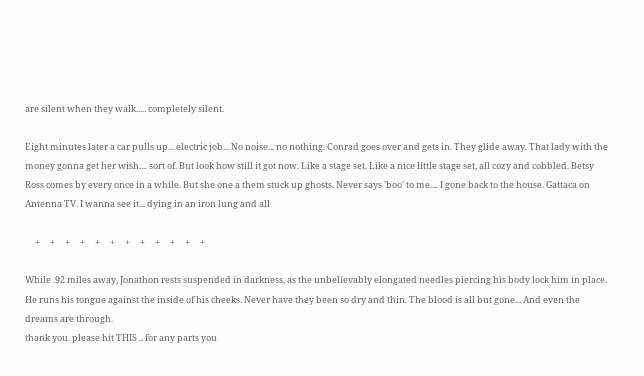are silent when they walk..... completely silent.

Eight minutes later a car pulls up... electric job... No noise... no nothing. Conrad goes over and gets in. They glide away. That lady with the money gonna get her wish.... sort of. But look how still it got now. Like a stage set. Like a nice little stage set, all cozy and cobbled. Betsy Ross comes by every once in a while. But she one a them stuck up ghosts. Never says 'boo' to me.... I gone back to the house. Gattaca on Antenna TV. I wanna see it... dying in an iron lung and all

     +     +     +     +     +     +     +     +     +     +     +     +

While .92 miles away, Jonathon rests suspended in darkness, as the unbelievably elongated needles piercing his body lock him in place. He runs his tongue against the inside of his cheeks. Never have they been so dry and thin. The blood is all but gone... And even the dreams are through.
thank you. please hit THIS .. for any parts you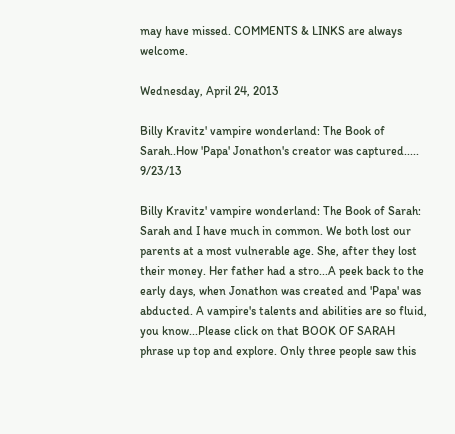may have missed. COMMENTS & LINKS are always welcome.

Wednesday, April 24, 2013

Billy Kravitz' vampire wonderland: The Book of Sarah..How 'Papa' Jonathon's creator was captured..... 9/23/13

Billy Kravitz' vampire wonderland: The Book of Sarah: Sarah and I have much in common. We both lost our parents at a most vulnerable age. She, after they lost their money. Her father had a stro...A peek back to the early days, when Jonathon was created and 'Papa' was abducted. A vampire's talents and abilities are so fluid, you know...Please click on that BOOK OF SARAH phrase up top and explore. Only three people saw this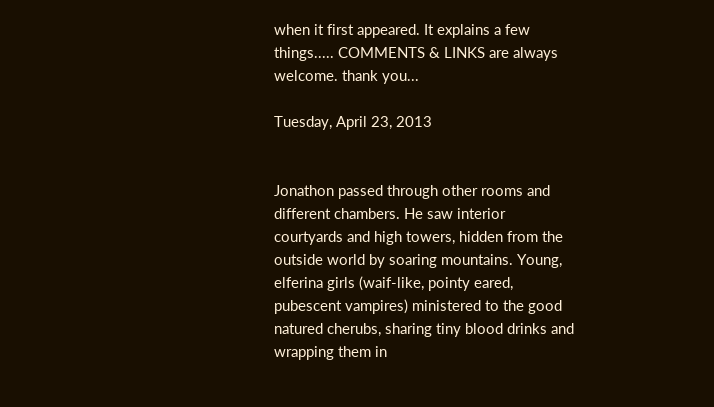when it first appeared. It explains a few things..... COMMENTS & LINKS are always welcome. thank you...

Tuesday, April 23, 2013


Jonathon passed through other rooms and different chambers. He saw interior courtyards and high towers, hidden from the outside world by soaring mountains. Young, elferina girls (waif-like, pointy eared, pubescent vampires) ministered to the good natured cherubs, sharing tiny blood drinks and wrapping them in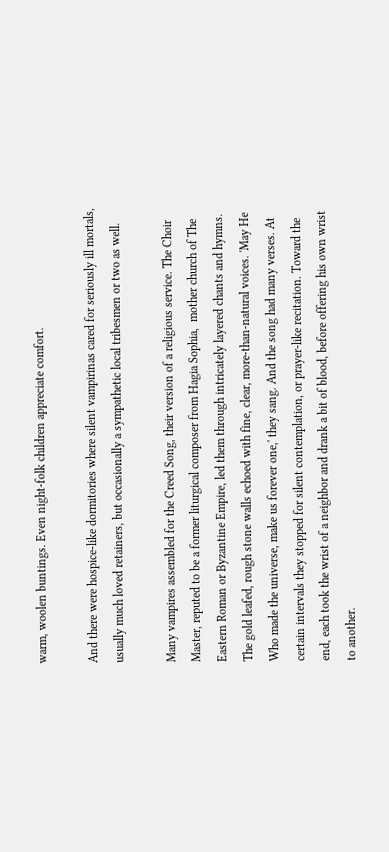warm, woolen buntings. Even night-folk children appreciate comfort.

And there were hospice-like dormitories where silent vampirinas cared for seriously ill mortals, usually much loved retainers, but occasionally a sympathetic local tribesmen or two as well.

Many vampires assembled for the Creed Song, their version of a religious service. The Choir Master, reputed to be a former liturgical composer from Hagia Sophia,  mother church of The Eastern Roman or Byzantine Empire, led them through intricately layered chants and hymns. The gold leafed, rough stone walls echoed with fine, clear, more-than-natural voices. 'May He Who made the universe, make us forever one,' they sang. And the song had many verses. At certain intervals they stopped for silent contemplation, or prayer-like recitation. Toward the end, each took the wrist of a neighbor and drank a bit of blood, before offering his own wrist to another.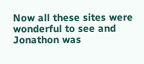Now all these sites were wonderful to see and Jonathon was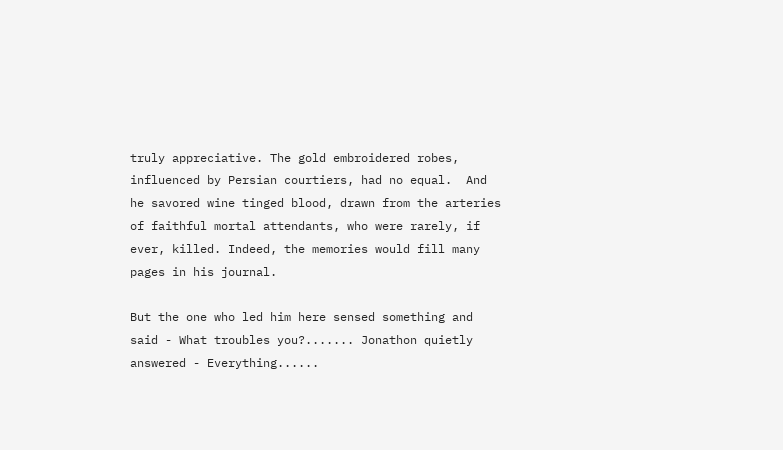truly appreciative. The gold embroidered robes, influenced by Persian courtiers, had no equal.  And he savored wine tinged blood, drawn from the arteries of faithful mortal attendants, who were rarely, if ever, killed. Indeed, the memories would fill many pages in his journal.

But the one who led him here sensed something and  said - What troubles you?....... Jonathon quietly answered - Everything......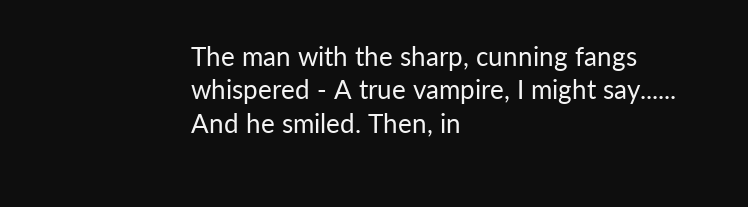The man with the sharp, cunning fangs whispered - A true vampire, I might say...... And he smiled. Then, in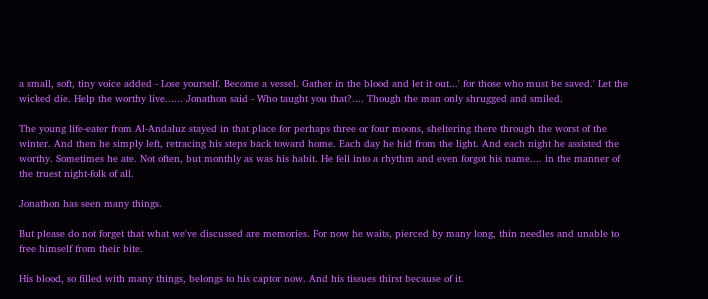a small, soft, tiny voice added - Lose yourself. Become a vessel. Gather in the blood and let it out...' for those who must be saved.' Let the wicked die. Help the worthy live...... Jonathon said - Who taught you that?.... Though the man only shrugged and smiled.

The young life-eater from Al-Andaluz stayed in that place for perhaps three or four moons, sheltering there through the worst of the winter. And then he simply left, retracing his steps back toward home. Each day he hid from the light. And each night he assisted the worthy. Sometimes he ate. Not often, but monthly as was his habit. He fell into a rhythm and even forgot his name.... in the manner of the truest night-folk of all.

Jonathon has seen many things.

But please do not forget that what we've discussed are memories. For now he waits, pierced by many long, thin needles and unable to free himself from their bite.

His blood, so filled with many things, belongs to his captor now. And his tissues thirst because of it.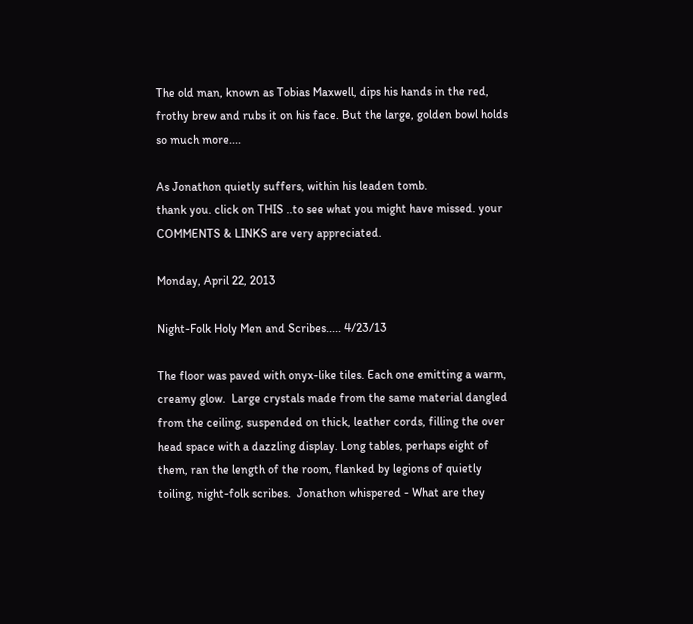The old man, known as Tobias Maxwell, dips his hands in the red, frothy brew and rubs it on his face. But the large, golden bowl holds so much more....

As Jonathon quietly suffers, within his leaden tomb.
thank you. click on THIS ..to see what you might have missed. your COMMENTS & LINKS are very appreciated.

Monday, April 22, 2013

Night-Folk Holy Men and Scribes..... 4/23/13

The floor was paved with onyx-like tiles. Each one emitting a warm, creamy glow.  Large crystals made from the same material dangled from the ceiling, suspended on thick, leather cords, filling the over head space with a dazzling display. Long tables, perhaps eight of them, ran the length of the room, flanked by legions of quietly toiling, night-folk scribes.  Jonathon whispered - What are they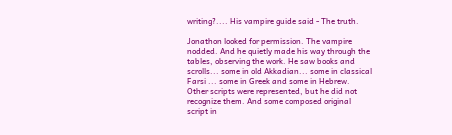writing?.... His vampire guide said - The truth.

Jonathon looked for permission. The vampire nodded. And he quietly made his way through the tables, observing the work. He saw books and scrolls... some in old Akkadian... some in classical Farsi ... some in Greek and some in Hebrew. Other scripts were represented, but he did not recognize them. And some composed original script in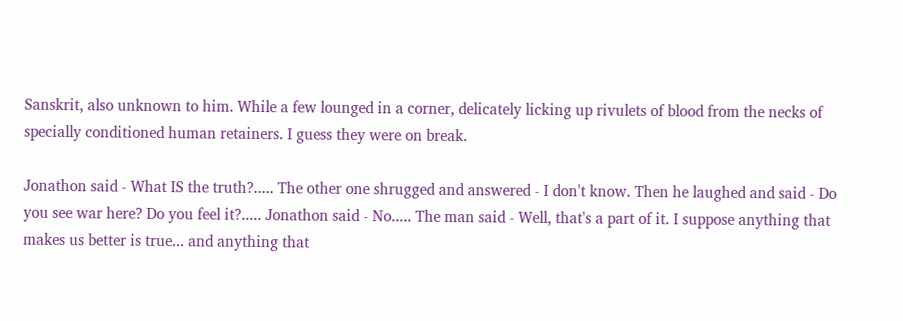Sanskrit, also unknown to him. While a few lounged in a corner, delicately licking up rivulets of blood from the necks of specially conditioned human retainers. I guess they were on break.

Jonathon said - What IS the truth?..... The other one shrugged and answered - I don't know. Then he laughed and said - Do you see war here? Do you feel it?..... Jonathon said - No..... The man said - Well, that's a part of it. I suppose anything that makes us better is true... and anything that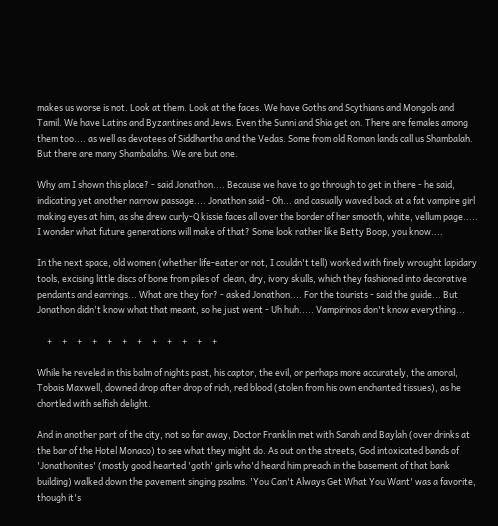makes us worse is not. Look at them. Look at the faces. We have Goths and Scythians and Mongols and Tamil. We have Latins and Byzantines and Jews. Even the Sunni and Shia get on. There are females among them too.... as well as devotees of Siddhartha and the Vedas. Some from old Roman lands call us Shambalah. But there are many Shambalahs. We are but one.

Why am I shown this place? - said Jonathon.... Because we have to go through to get in there - he said, indicating yet another narrow passage.... Jonathon said - Oh... and casually waved back at a fat vampire girl making eyes at him, as she drew curly-Q kissie faces all over the border of her smooth, white, vellum page..... I wonder what future generations will make of that? Some look rather like Betty Boop, you know....

In the next space, old women (whether life-eater or not, I couldn't tell) worked with finely wrought lapidary tools, excising little discs of bone from piles of  clean, dry, ivory skulls, which they fashioned into decorative pendants and earrings... What are they for? - asked Jonathon.... For the tourists - said the guide... But Jonathon didn't know what that meant, so he just went - Uh huh..... Vampirinos don't know everything...

     +     +     +     +     +     +     +     +     +     +     +     +

While he reveled in this balm of nights past, his captor, the evil, or perhaps more accurately, the amoral, Tobais Maxwell, downed drop after drop of rich, red blood (stolen from his own enchanted tissues), as he chortled with selfish delight.

And in another part of the city, not so far away, Doctor Franklin met with Sarah and Baylah (over drinks at the bar of the Hotel Monaco) to see what they might do. As out on the streets, God intoxicated bands of 'Jonathonites' (mostly good hearted 'goth' girls who'd heard him preach in the basement of that bank building) walked down the pavement singing psalms. 'You Can't Always Get What You Want' was a favorite, though it's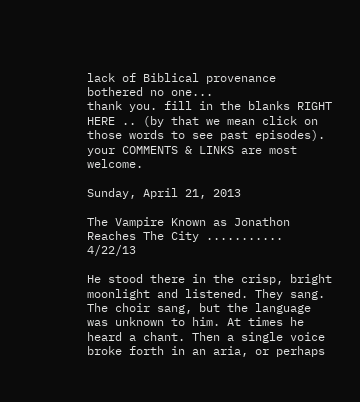lack of Biblical provenance bothered no one...
thank you. fill in the blanks RIGHT HERE .. (by that we mean click on those words to see past episodes). your COMMENTS & LINKS are most welcome.

Sunday, April 21, 2013

The Vampire Known as Jonathon Reaches The City ........... 4/22/13

He stood there in the crisp, bright moonlight and listened. They sang. The choir sang, but the language was unknown to him. At times he heard a chant. Then a single voice broke forth in an aria, or perhaps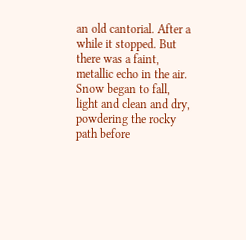an old cantorial. After a while it stopped. But there was a faint, metallic echo in the air. Snow began to fall, light and clean and dry, powdering the rocky path before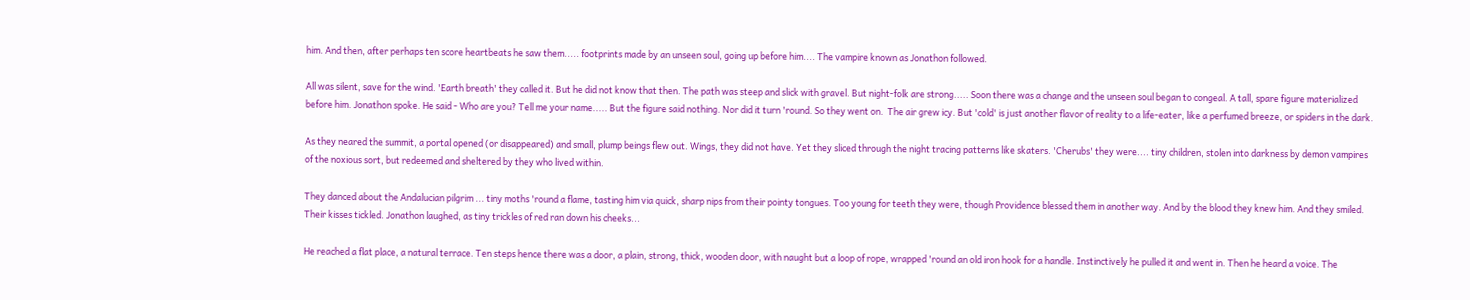him. And then, after perhaps ten score heartbeats he saw them..... footprints made by an unseen soul, going up before him.... The vampire known as Jonathon followed.

All was silent, save for the wind. 'Earth breath' they called it. But he did not know that then. The path was steep and slick with gravel. But night-folk are strong..... Soon there was a change and the unseen soul began to congeal. A tall, spare figure materialized before him. Jonathon spoke. He said - Who are you? Tell me your name..... But the figure said nothing. Nor did it turn 'round. So they went on.  The air grew icy. But 'cold' is just another flavor of reality to a life-eater, like a perfumed breeze, or spiders in the dark.

As they neared the summit, a portal opened (or disappeared) and small, plump beings flew out. Wings, they did not have. Yet they sliced through the night tracing patterns like skaters. 'Cherubs' they were.... tiny children, stolen into darkness by demon vampires of the noxious sort, but redeemed and sheltered by they who lived within.

They danced about the Andalucian pilgrim ... tiny moths 'round a flame, tasting him via quick, sharp nips from their pointy tongues. Too young for teeth they were, though Providence blessed them in another way. And by the blood they knew him. And they smiled. Their kisses tickled. Jonathon laughed, as tiny trickles of red ran down his cheeks...

He reached a flat place, a natural terrace. Ten steps hence there was a door, a plain, strong, thick, wooden door, with naught but a loop of rope, wrapped 'round an old iron hook for a handle. Instinctively he pulled it and went in. Then he heard a voice. The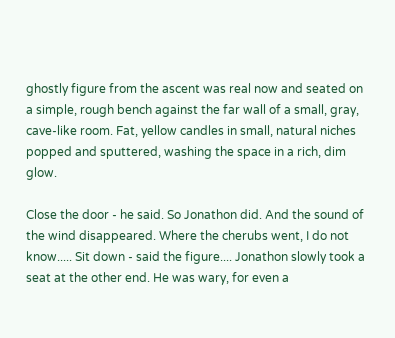ghostly figure from the ascent was real now and seated on a simple, rough bench against the far wall of a small, gray, cave-like room. Fat, yellow candles in small, natural niches popped and sputtered, washing the space in a rich, dim glow.

Close the door - he said. So Jonathon did. And the sound of the wind disappeared. Where the cherubs went, I do not know..... Sit down - said the figure.... Jonathon slowly took a seat at the other end. He was wary, for even a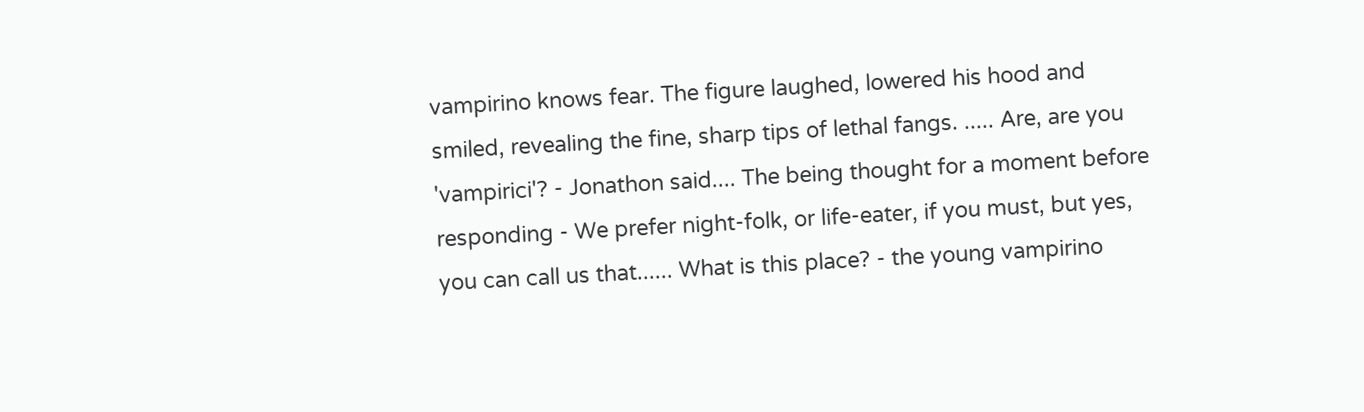vampirino knows fear. The figure laughed, lowered his hood and smiled, revealing the fine, sharp tips of lethal fangs. ..... Are, are you 'vampirici'? - Jonathon said.... The being thought for a moment before responding - We prefer night-folk, or life-eater, if you must, but yes, you can call us that...... What is this place? - the young vampirino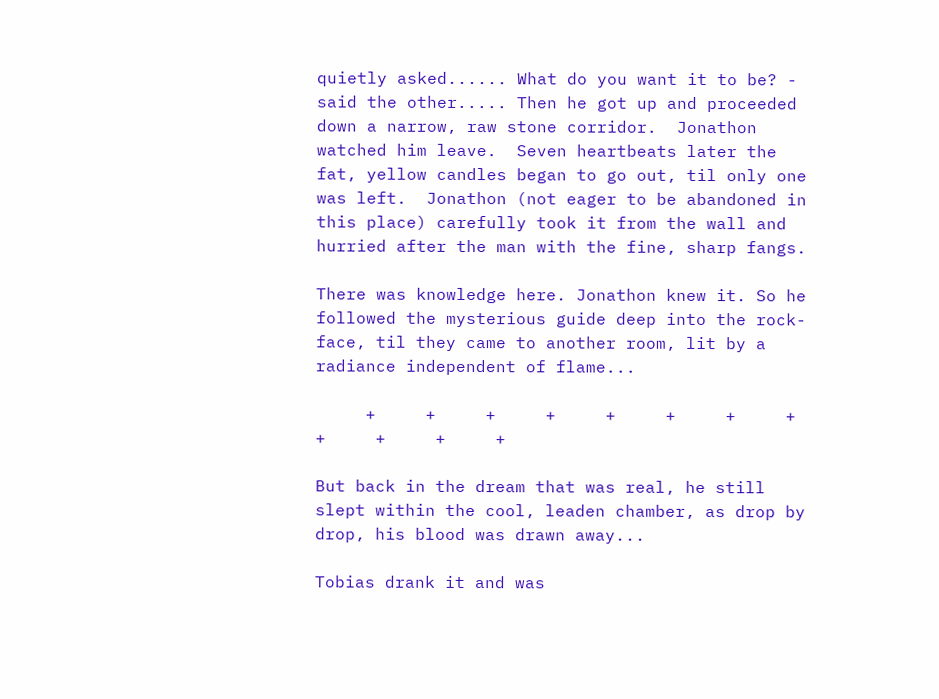quietly asked...... What do you want it to be? - said the other..... Then he got up and proceeded down a narrow, raw stone corridor.  Jonathon watched him leave.  Seven heartbeats later the fat, yellow candles began to go out, til only one was left.  Jonathon (not eager to be abandoned in this place) carefully took it from the wall and hurried after the man with the fine, sharp fangs.

There was knowledge here. Jonathon knew it. So he followed the mysterious guide deep into the rock-face, til they came to another room, lit by a radiance independent of flame...

     +     +     +     +     +     +     +     +     +     +     +     +

But back in the dream that was real, he still slept within the cool, leaden chamber, as drop by drop, his blood was drawn away...

Tobias drank it and was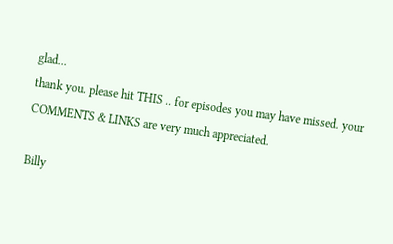glad...
thank you. please hit THIS .. for episodes you may have missed. your COMMENTS & LINKS are very much appreciated.

Billy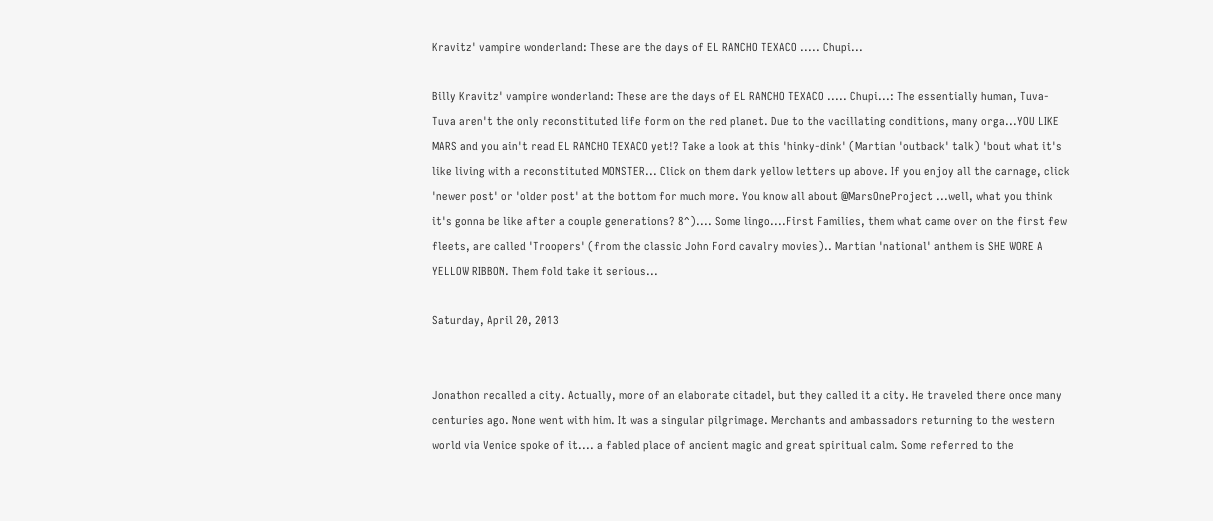Kravitz' vampire wonderland: These are the days of EL RANCHO TEXACO ..... Chupi...

Billy Kravitz' vampire wonderland: These are the days of EL RANCHO TEXACO ..... Chupi...: The essentially human, Tuva-Tuva aren't the only reconstituted life form on the red planet. Due to the vacillating conditions, many orga...YOU LIKE MARS and you ain't read EL RANCHO TEXACO yet!? Take a look at this 'hinky-dink' (Martian 'outback' talk) 'bout what it's like living with a reconstituted MONSTER... Click on them dark yellow letters up above. If you enjoy all the carnage, click 'newer post' or 'older post' at the bottom for much more. You know all about @MarsOneProject ...well, what you think it's gonna be like after a couple generations? 8^).... Some lingo....First Families, them what came over on the first few fleets, are called 'Troopers' (from the classic John Ford cavalry movies).. Martian 'national' anthem is SHE WORE A YELLOW RIBBON. Them fold take it serious...

Saturday, April 20, 2013


Jonathon recalled a city. Actually, more of an elaborate citadel, but they called it a city. He traveled there once many centuries ago. None went with him. It was a singular pilgrimage. Merchants and ambassadors returning to the western world via Venice spoke of it.... a fabled place of ancient magic and great spiritual calm. Some referred to the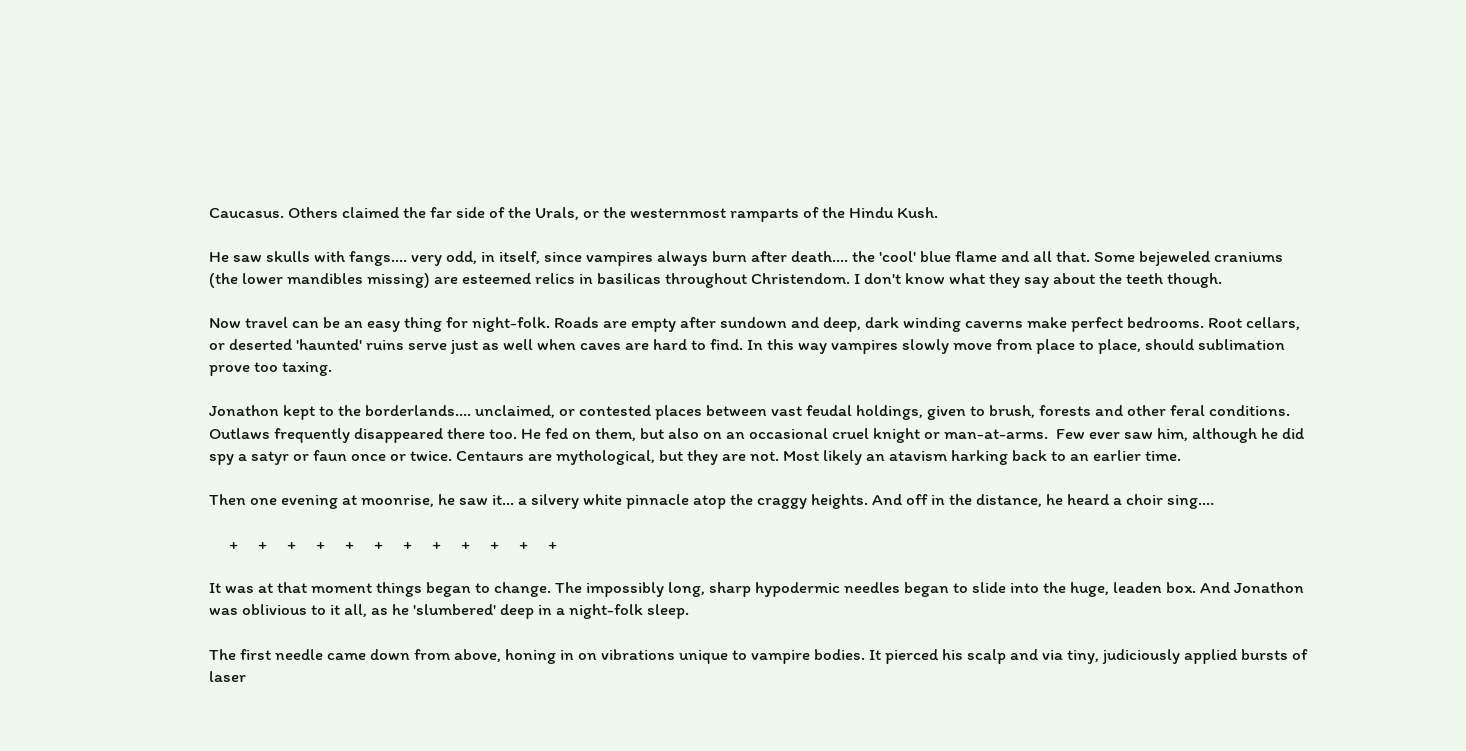Caucasus. Others claimed the far side of the Urals, or the westernmost ramparts of the Hindu Kush.

He saw skulls with fangs.... very odd, in itself, since vampires always burn after death.... the 'cool' blue flame and all that. Some bejeweled craniums (the lower mandibles missing) are esteemed relics in basilicas throughout Christendom. I don't know what they say about the teeth though.

Now travel can be an easy thing for night-folk. Roads are empty after sundown and deep, dark winding caverns make perfect bedrooms. Root cellars, or deserted 'haunted' ruins serve just as well when caves are hard to find. In this way vampires slowly move from place to place, should sublimation prove too taxing.

Jonathon kept to the borderlands.... unclaimed, or contested places between vast feudal holdings, given to brush, forests and other feral conditions. Outlaws frequently disappeared there too. He fed on them, but also on an occasional cruel knight or man-at-arms.  Few ever saw him, although he did spy a satyr or faun once or twice. Centaurs are mythological, but they are not. Most likely an atavism harking back to an earlier time.

Then one evening at moonrise, he saw it... a silvery white pinnacle atop the craggy heights. And off in the distance, he heard a choir sing....

     +     +     +     +     +     +     +     +     +     +     +     +

It was at that moment things began to change. The impossibly long, sharp hypodermic needles began to slide into the huge, leaden box. And Jonathon was oblivious to it all, as he 'slumbered' deep in a night-folk sleep.

The first needle came down from above, honing in on vibrations unique to vampire bodies. It pierced his scalp and via tiny, judiciously applied bursts of laser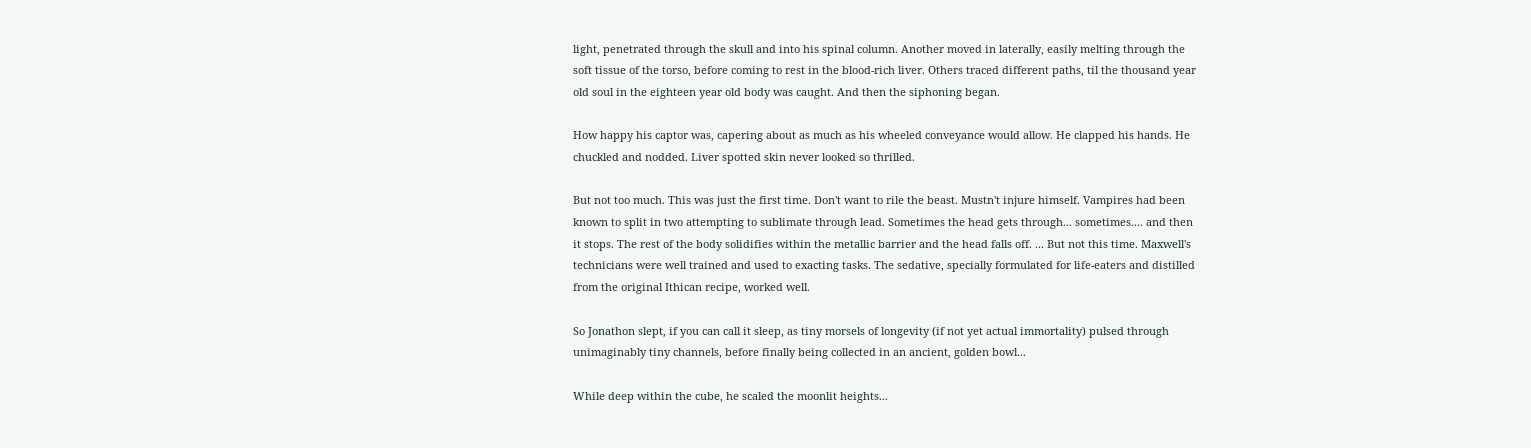light, penetrated through the skull and into his spinal column. Another moved in laterally, easily melting through the soft tissue of the torso, before coming to rest in the blood-rich liver. Others traced different paths, til the thousand year old soul in the eighteen year old body was caught. And then the siphoning began.

How happy his captor was, capering about as much as his wheeled conveyance would allow. He clapped his hands. He chuckled and nodded. Liver spotted skin never looked so thrilled.

But not too much. This was just the first time. Don't want to rile the beast. Mustn't injure himself. Vampires had been known to split in two attempting to sublimate through lead. Sometimes the head gets through... sometimes.... and then it stops. The rest of the body solidifies within the metallic barrier and the head falls off. ... But not this time. Maxwell's technicians were well trained and used to exacting tasks. The sedative, specially formulated for life-eaters and distilled from the original Ithican recipe, worked well.

So Jonathon slept, if you can call it sleep, as tiny morsels of longevity (if not yet actual immortality) pulsed through unimaginably tiny channels, before finally being collected in an ancient, golden bowl...

While deep within the cube, he scaled the moonlit heights...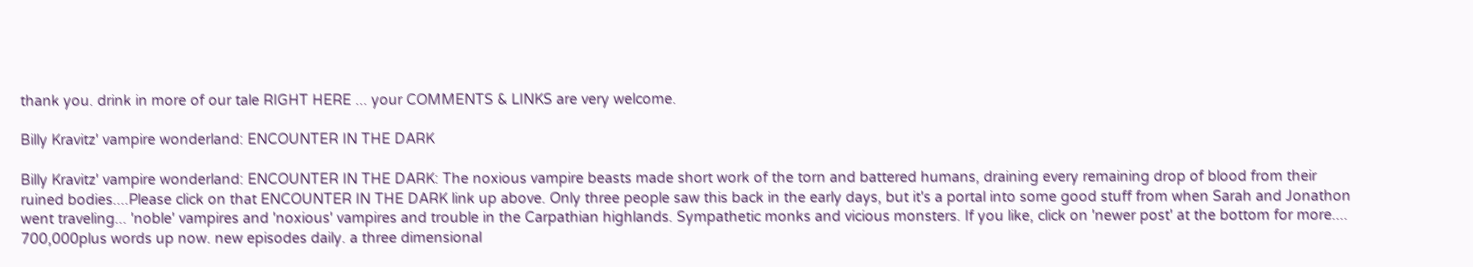thank you. drink in more of our tale RIGHT HERE ... your COMMENTS & LINKS are very welcome.

Billy Kravitz' vampire wonderland: ENCOUNTER IN THE DARK

Billy Kravitz' vampire wonderland: ENCOUNTER IN THE DARK: The noxious vampire beasts made short work of the torn and battered humans, draining every remaining drop of blood from their ruined bodies....Please click on that ENCOUNTER IN THE DARK link up above. Only three people saw this back in the early days, but it's a portal into some good stuff from when Sarah and Jonathon went traveling... 'noble' vampires and 'noxious' vampires and trouble in the Carpathian highlands. Sympathetic monks and vicious monsters. If you like, click on 'newer post' at the bottom for more.... 700,000plus words up now. new episodes daily. a three dimensional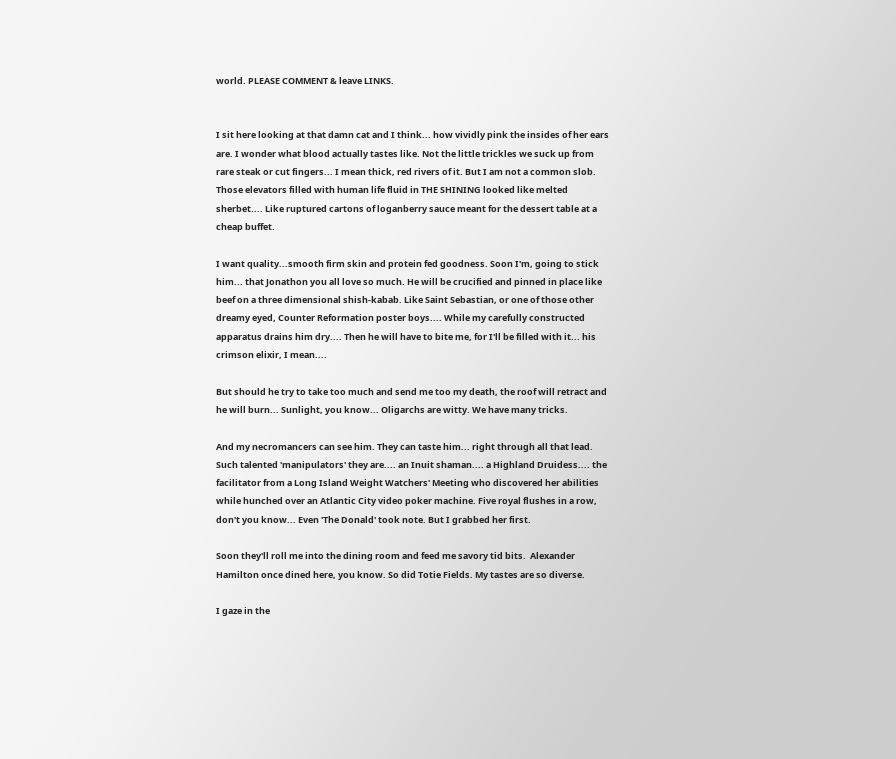world. PLEASE COMMENT & leave LINKS.


I sit here looking at that damn cat and I think... how vividly pink the insides of her ears are. I wonder what blood actually tastes like. Not the little trickles we suck up from rare steak or cut fingers... I mean thick, red rivers of it. But I am not a common slob. Those elevators filled with human life fluid in THE SHINING looked like melted sherbet.... Like ruptured cartons of loganberry sauce meant for the dessert table at a cheap buffet.

I want quality...smooth firm skin and protein fed goodness. Soon I'm, going to stick him... that Jonathon you all love so much. He will be crucified and pinned in place like beef on a three dimensional shish-kabab. Like Saint Sebastian, or one of those other dreamy eyed, Counter Reformation poster boys.... While my carefully constructed apparatus drains him dry.... Then he will have to bite me, for I'll be filled with it... his crimson elixir, I mean....

But should he try to take too much and send me too my death, the roof will retract and he will burn... Sunlight, you know... Oligarchs are witty. We have many tricks.

And my necromancers can see him. They can taste him... right through all that lead. Such talented 'manipulators' they are.... an Inuit shaman.... a Highland Druidess.... the facilitator from a Long Island Weight Watchers' Meeting who discovered her abilities while hunched over an Atlantic City video poker machine. Five royal flushes in a row, don't you know... Even 'The Donald' took note. But I grabbed her first.

Soon they'll roll me into the dining room and feed me savory tid bits.  Alexander Hamilton once dined here, you know. So did Totie Fields. My tastes are so diverse.

I gaze in the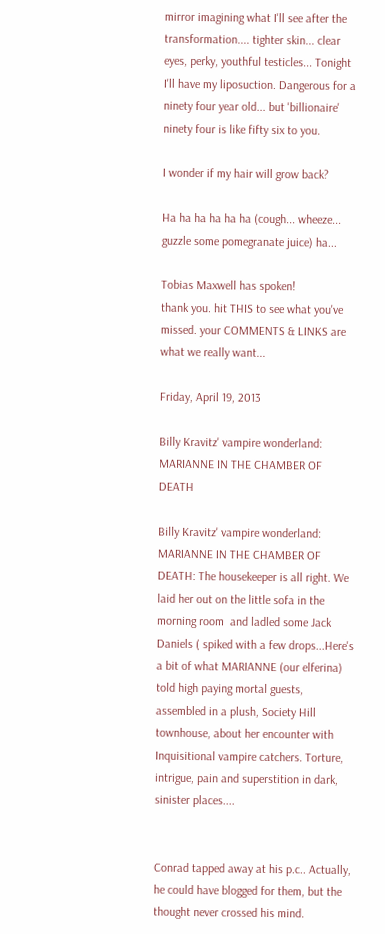mirror imagining what I'll see after the transformation.... tighter skin... clear eyes, perky, youthful testicles... Tonight I'll have my liposuction. Dangerous for a ninety four year old... but 'billionaire' ninety four is like fifty six to you.

I wonder if my hair will grow back?

Ha ha ha ha ha ha (cough... wheeze... guzzle some pomegranate juice) ha...

Tobias Maxwell has spoken!
thank you. hit THIS to see what you've missed. your COMMENTS & LINKS are what we really want...

Friday, April 19, 2013

Billy Kravitz' vampire wonderland: MARIANNE IN THE CHAMBER OF DEATH

Billy Kravitz' vampire wonderland: MARIANNE IN THE CHAMBER OF DEATH: The housekeeper is all right. We laid her out on the little sofa in the morning room  and ladled some Jack Daniels ( spiked with a few drops...Here's a bit of what MARIANNE (our elferina) told high paying mortal guests, assembled in a plush, Society Hill townhouse, about her encounter with Inquisitional vampire catchers. Torture, intrigue, pain and superstition in dark, sinister places....


Conrad tapped away at his p.c.. Actually, he could have blogged for them, but the thought never crossed his mind.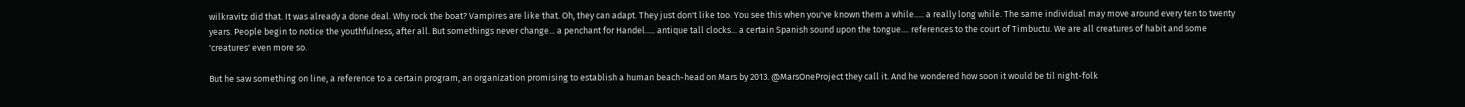wilkravitz did that. It was already a done deal. Why rock the boat? Vampires are like that. Oh, they can adapt. They just don't like too. You see this when you've known them a while..... a really long while. The same individual may move around every ten to twenty years. People begin to notice the youthfulness, after all. But somethings never change... a penchant for Handel..... antique tall clocks... a certain Spanish sound upon the tongue.... references to the court of Timbuctu. We are all creatures of habit and some 'creatures' even more so.

But he saw something on line, a reference to a certain program, an organization promising to establish a human beach-head on Mars by 2013. @MarsOneProject they call it. And he wondered how soon it would be til night-folk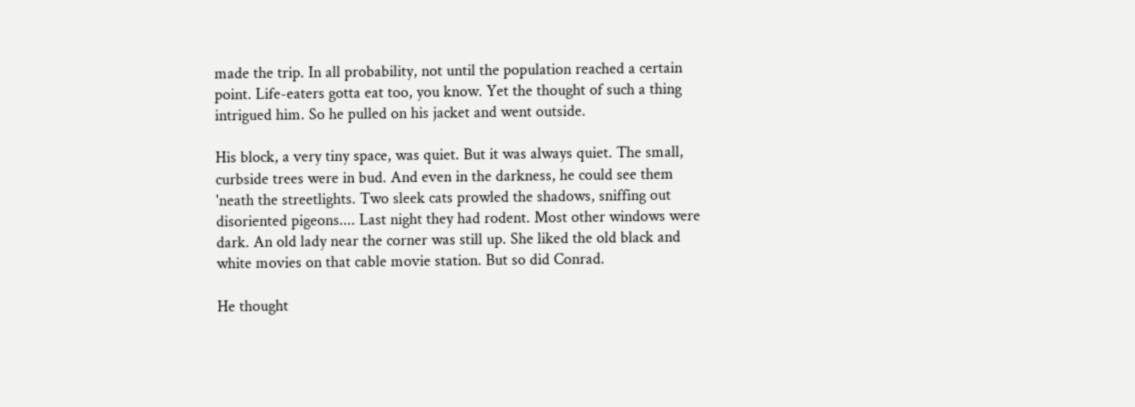made the trip. In all probability, not until the population reached a certain point. Life-eaters gotta eat too, you know. Yet the thought of such a thing intrigued him. So he pulled on his jacket and went outside.

His block, a very tiny space, was quiet. But it was always quiet. The small, curbside trees were in bud. And even in the darkness, he could see them 'neath the streetlights. Two sleek cats prowled the shadows, sniffing out disoriented pigeons.... Last night they had rodent. Most other windows were dark. An old lady near the corner was still up. She liked the old black and white movies on that cable movie station. But so did Conrad.

He thought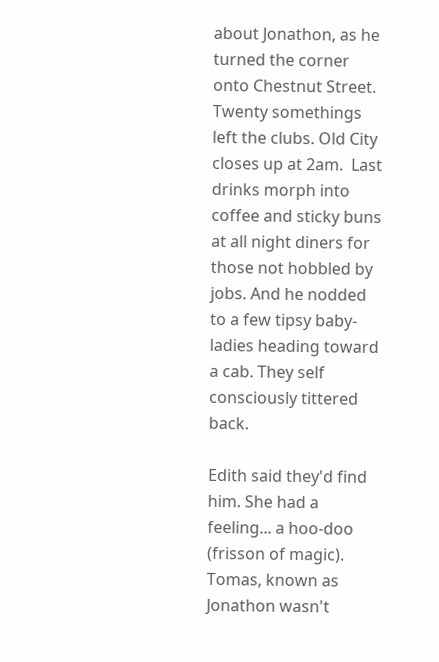about Jonathon, as he turned the corner onto Chestnut Street. Twenty somethings left the clubs. Old City closes up at 2am.  Last drinks morph into coffee and sticky buns at all night diners for those not hobbled by jobs. And he nodded to a few tipsy baby-ladies heading toward a cab. They self consciously tittered back.

Edith said they'd find him. She had a feeling... a hoo-doo (frisson of magic). Tomas, known as Jonathon wasn't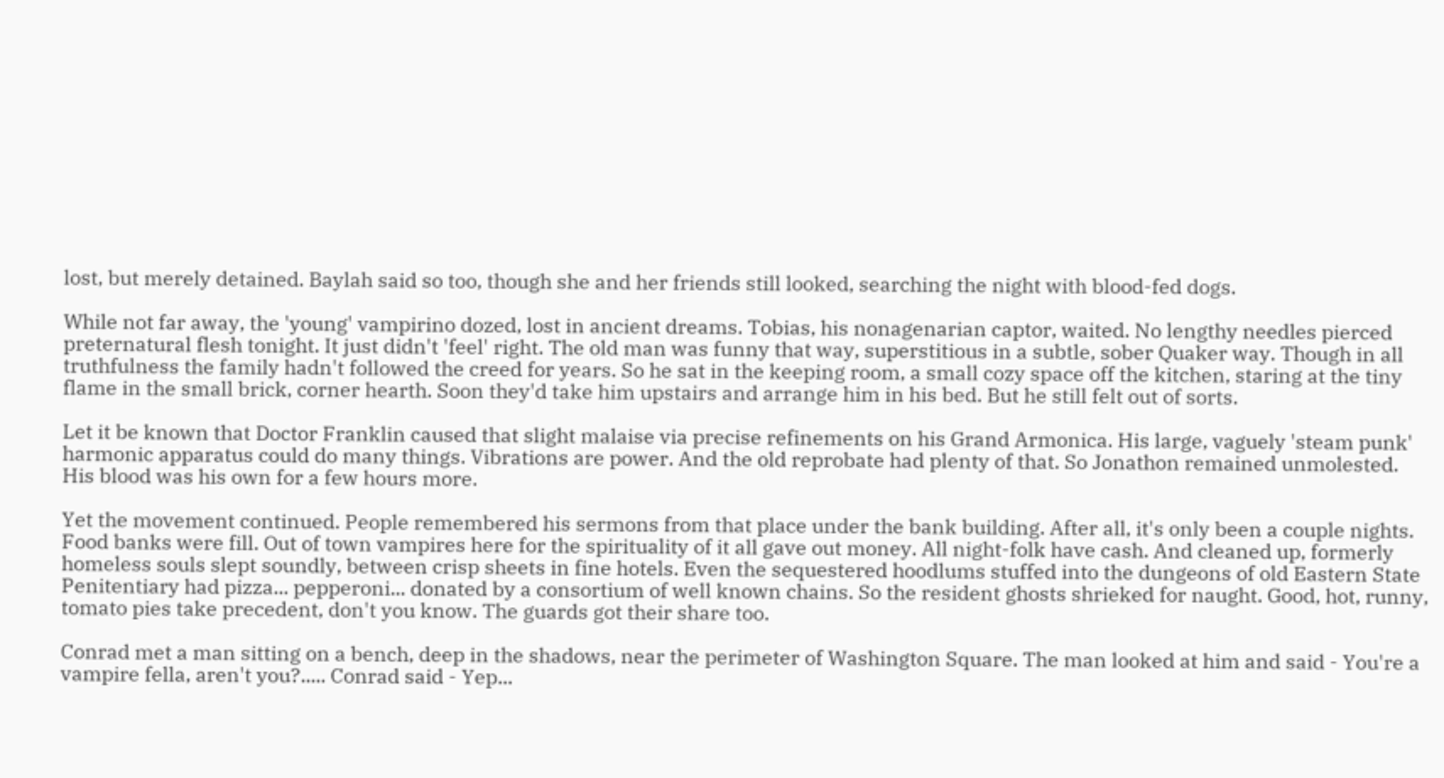lost, but merely detained. Baylah said so too, though she and her friends still looked, searching the night with blood-fed dogs.

While not far away, the 'young' vampirino dozed, lost in ancient dreams. Tobias, his nonagenarian captor, waited. No lengthy needles pierced preternatural flesh tonight. It just didn't 'feel' right. The old man was funny that way, superstitious in a subtle, sober Quaker way. Though in all truthfulness the family hadn't followed the creed for years. So he sat in the keeping room, a small cozy space off the kitchen, staring at the tiny flame in the small brick, corner hearth. Soon they'd take him upstairs and arrange him in his bed. But he still felt out of sorts.

Let it be known that Doctor Franklin caused that slight malaise via precise refinements on his Grand Armonica. His large, vaguely 'steam punk' harmonic apparatus could do many things. Vibrations are power. And the old reprobate had plenty of that. So Jonathon remained unmolested. His blood was his own for a few hours more.

Yet the movement continued. People remembered his sermons from that place under the bank building. After all, it's only been a couple nights. Food banks were fill. Out of town vampires here for the spirituality of it all gave out money. All night-folk have cash. And cleaned up, formerly homeless souls slept soundly, between crisp sheets in fine hotels. Even the sequestered hoodlums stuffed into the dungeons of old Eastern State Penitentiary had pizza... pepperoni... donated by a consortium of well known chains. So the resident ghosts shrieked for naught. Good, hot, runny, tomato pies take precedent, don't you know. The guards got their share too.

Conrad met a man sitting on a bench, deep in the shadows, near the perimeter of Washington Square. The man looked at him and said - You're a vampire fella, aren't you?..... Conrad said - Yep...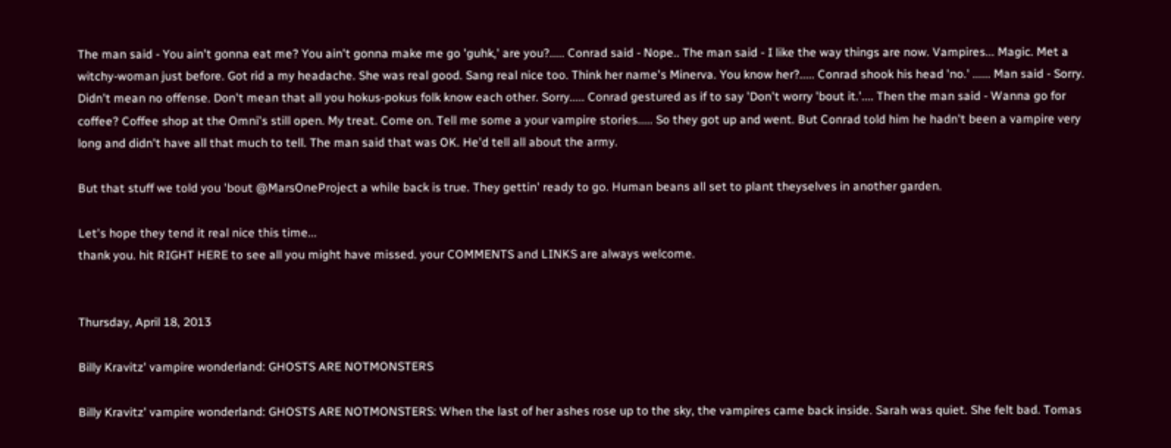The man said - You ain't gonna eat me? You ain't gonna make me go 'guhk,' are you?..... Conrad said - Nope.. The man said - I like the way things are now. Vampires... Magic. Met a witchy-woman just before. Got rid a my headache. She was real good. Sang real nice too. Think her name's Minerva. You know her?..... Conrad shook his head 'no.' ...... Man said - Sorry. Didn't mean no offense. Don't mean that all you hokus-pokus folk know each other. Sorry..... Conrad gestured as if to say 'Don't worry 'bout it.'.... Then the man said - Wanna go for coffee? Coffee shop at the Omni's still open. My treat. Come on. Tell me some a your vampire stories..... So they got up and went. But Conrad told him he hadn't been a vampire very long and didn't have all that much to tell. The man said that was OK. He'd tell all about the army.

But that stuff we told you 'bout @MarsOneProject a while back is true. They gettin' ready to go. Human beans all set to plant theyselves in another garden.

Let's hope they tend it real nice this time...
thank you. hit RIGHT HERE to see all you might have missed. your COMMENTS and LINKS are always welcome.


Thursday, April 18, 2013

Billy Kravitz' vampire wonderland: GHOSTS ARE NOTMONSTERS

Billy Kravitz' vampire wonderland: GHOSTS ARE NOTMONSTERS: When the last of her ashes rose up to the sky, the vampires came back inside. Sarah was quiet. She felt bad. Tomas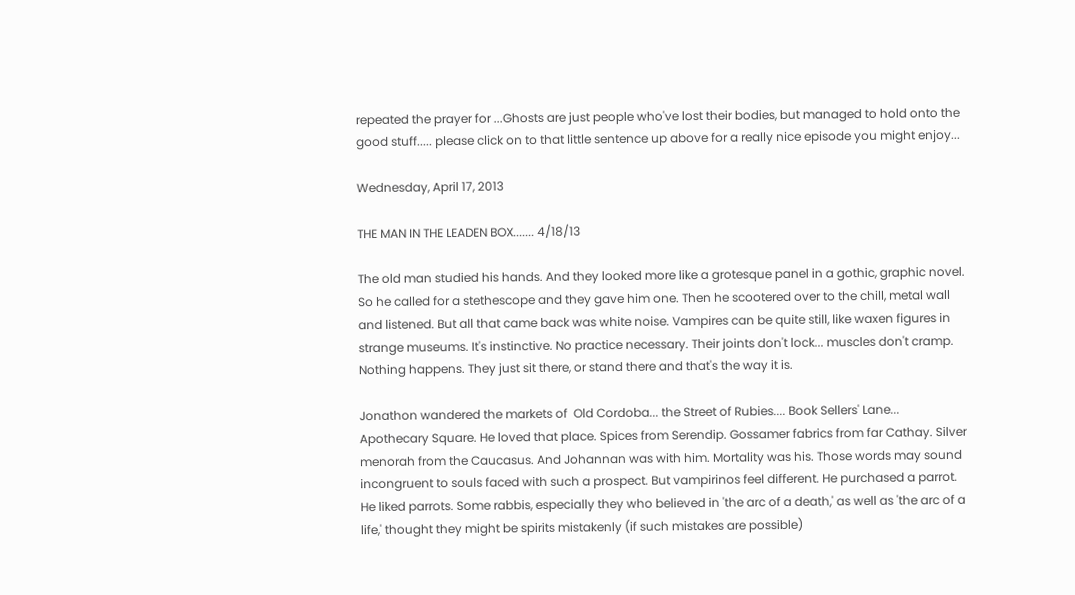repeated the prayer for ...Ghosts are just people who've lost their bodies, but managed to hold onto the good stuff..... please click on to that little sentence up above for a really nice episode you might enjoy...

Wednesday, April 17, 2013

THE MAN IN THE LEADEN BOX....... 4/18/13

The old man studied his hands. And they looked more like a grotesque panel in a gothic, graphic novel. So he called for a stethescope and they gave him one. Then he scootered over to the chill, metal wall and listened. But all that came back was white noise. Vampires can be quite still, like waxen figures in strange museums. It's instinctive. No practice necessary. Their joints don't lock... muscles don't cramp. Nothing happens. They just sit there, or stand there and that's the way it is.

Jonathon wandered the markets of  Old Cordoba... the Street of Rubies.... Book Sellers' Lane... Apothecary Square. He loved that place. Spices from Serendip. Gossamer fabrics from far Cathay. Silver menorah from the Caucasus. And Johannan was with him. Mortality was his. Those words may sound incongruent to souls faced with such a prospect. But vampirinos feel different. He purchased a parrot. He liked parrots. Some rabbis, especially they who believed in 'the arc of a death,' as well as 'the arc of a life,' thought they might be spirits mistakenly (if such mistakes are possible)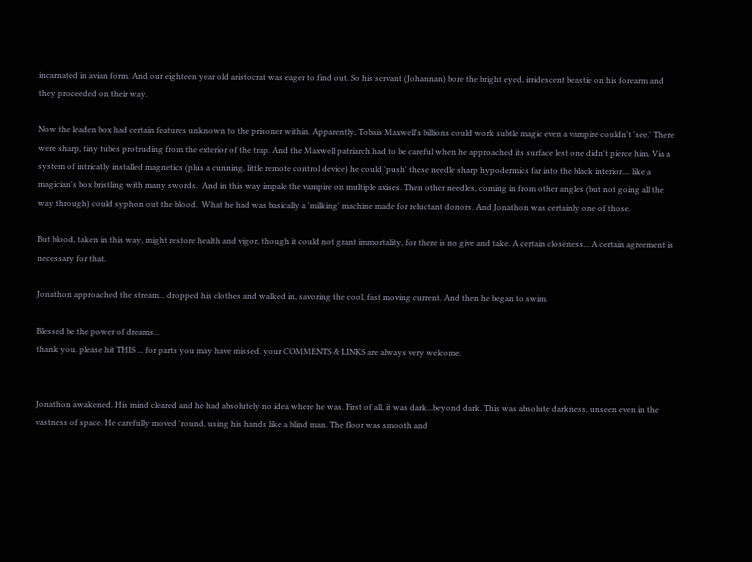incarnated in avian form. And our eighteen year old aristocrat was eager to find out. So his servant (Johannan) bore the bright eyed, irridescent beastie on his forearm and they proceeded on their way.

Now the leaden box had certain features unknown to the prisoner within. Apparently, Tobais Maxwell's billions could work subtle magic even a vampire couldn't 'see.' There were sharp, tiny tubes protruding from the exterior of the trap. And the Maxwell patriarch had to be careful when he approached its surface lest one didn't pierce him. Via a system of intricatly installed magnetics (plus a cunning, little remote control device) he could 'push' these needle sharp hypodermics far into the black interior.... like a magician's box bristling with many swords.  And in this way impale the vampire on multiple axises. Then other needles, coming in from other angles (but not going all the way through) could syphon out the blood.  What he had was basically a 'milking' machine made for reluctant donors. And Jonathon was certainly one of those.

But blood, taken in this way, might restore health and vigor, though it could not grant immortality, for there is no give and take. A certain closeness... A certain agreement is necessary for that.

Jonathon approached the stream... dropped his clothes and walked in, savoring the cool, fast moving current. And then he began to swim.

Blessed be the power of dreams...
thank you. please hit THIS ... for parts you may have missed. your COMMENTS & LINKS are always very welcome.


Jonathon awakened. His mind cleared and he had absolutely no idea where he was. First of all, it was dark...beyond dark. This was absolute darkness, unseen even in the vastness of space. He carefully moved 'round, using his hands like a blind man. The floor was smooth and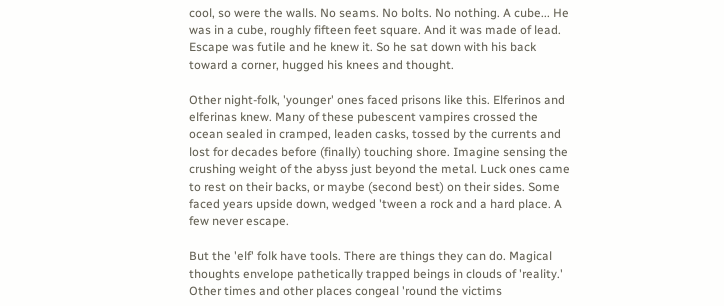cool, so were the walls. No seams. No bolts. No nothing. A cube... He was in a cube, roughly fifteen feet square. And it was made of lead. Escape was futile and he knew it. So he sat down with his back toward a corner, hugged his knees and thought.

Other night-folk, 'younger' ones faced prisons like this. Elferinos and elferinas knew. Many of these pubescent vampires crossed the ocean sealed in cramped, leaden casks, tossed by the currents and lost for decades before (finally) touching shore. Imagine sensing the crushing weight of the abyss just beyond the metal. Luck ones came to rest on their backs, or maybe (second best) on their sides. Some faced years upside down, wedged 'tween a rock and a hard place. A few never escape.

But the 'elf' folk have tools. There are things they can do. Magical thoughts envelope pathetically trapped beings in clouds of 'reality.' Other times and other places congeal 'round the victims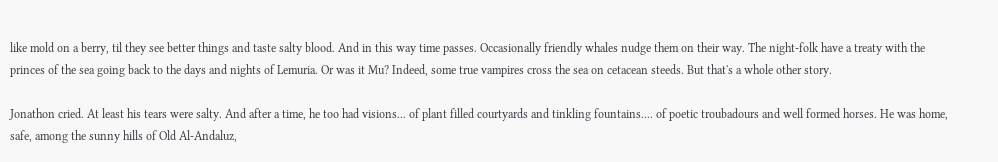like mold on a berry, til they see better things and taste salty blood. And in this way time passes. Occasionally friendly whales nudge them on their way. The night-folk have a treaty with the princes of the sea going back to the days and nights of Lemuria. Or was it Mu? Indeed, some true vampires cross the sea on cetacean steeds. But that's a whole other story.

Jonathon cried. At least his tears were salty. And after a time, he too had visions... of plant filled courtyards and tinkling fountains.... of poetic troubadours and well formed horses. He was home, safe, among the sunny hills of Old Al-Andaluz,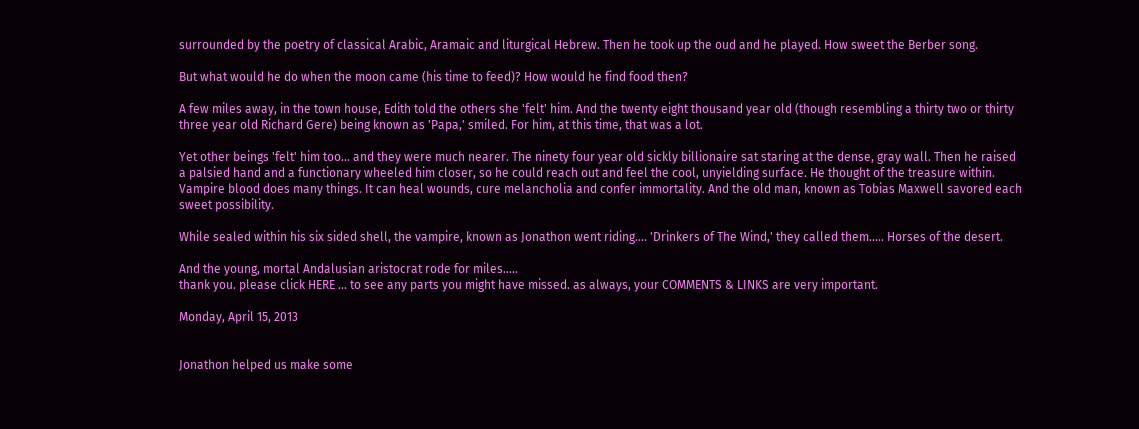surrounded by the poetry of classical Arabic, Aramaic and liturgical Hebrew. Then he took up the oud and he played. How sweet the Berber song.

But what would he do when the moon came (his time to feed)? How would he find food then?

A few miles away, in the town house, Edith told the others she 'felt' him. And the twenty eight thousand year old (though resembling a thirty two or thirty three year old Richard Gere) being known as 'Papa,' smiled. For him, at this time, that was a lot.

Yet other beings 'felt' him too... and they were much nearer. The ninety four year old sickly billionaire sat staring at the dense, gray wall. Then he raised a palsied hand and a functionary wheeled him closer, so he could reach out and feel the cool, unyielding surface. He thought of the treasure within. Vampire blood does many things. It can heal wounds, cure melancholia and confer immortality. And the old man, known as Tobias Maxwell savored each sweet possibility.

While sealed within his six sided shell, the vampire, known as Jonathon went riding.... 'Drinkers of The Wind,' they called them..... Horses of the desert.

And the young, mortal Andalusian aristocrat rode for miles.....
thank you. please click HERE ... to see any parts you might have missed. as always, your COMMENTS & LINKS are very important.

Monday, April 15, 2013


Jonathon helped us make some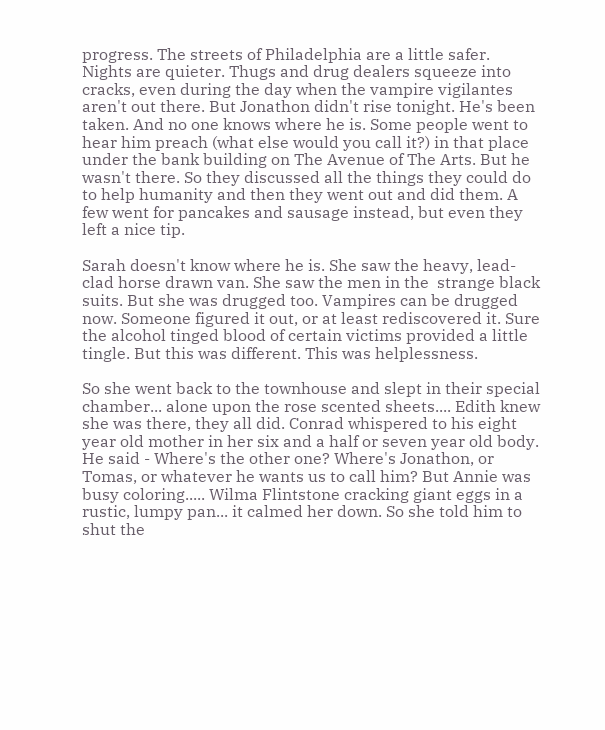progress. The streets of Philadelphia are a little safer. Nights are quieter. Thugs and drug dealers squeeze into cracks, even during the day when the vampire vigilantes aren't out there. But Jonathon didn't rise tonight. He's been taken. And no one knows where he is. Some people went to hear him preach (what else would you call it?) in that place under the bank building on The Avenue of The Arts. But he wasn't there. So they discussed all the things they could do to help humanity and then they went out and did them. A few went for pancakes and sausage instead, but even they left a nice tip.

Sarah doesn't know where he is. She saw the heavy, lead-clad horse drawn van. She saw the men in the  strange black suits. But she was drugged too. Vampires can be drugged now. Someone figured it out, or at least rediscovered it. Sure the alcohol tinged blood of certain victims provided a little tingle. But this was different. This was helplessness.

So she went back to the townhouse and slept in their special chamber... alone upon the rose scented sheets.... Edith knew she was there, they all did. Conrad whispered to his eight year old mother in her six and a half or seven year old body. He said - Where's the other one? Where's Jonathon, or Tomas, or whatever he wants us to call him? But Annie was busy coloring..... Wilma Flintstone cracking giant eggs in a rustic, lumpy pan... it calmed her down. So she told him to shut the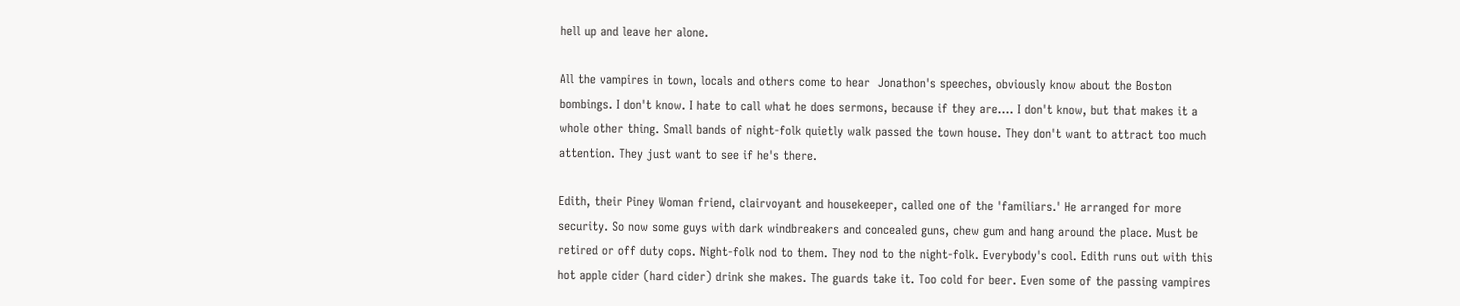hell up and leave her alone.

All the vampires in town, locals and others come to hear  Jonathon's speeches, obviously know about the Boston bombings. I don't know. I hate to call what he does sermons, because if they are.... I don't know, but that makes it a whole other thing. Small bands of night-folk quietly walk passed the town house. They don't want to attract too much attention. They just want to see if he's there.

Edith, their Piney Woman friend, clairvoyant and housekeeper, called one of the 'familiars.' He arranged for more security. So now some guys with dark windbreakers and concealed guns, chew gum and hang around the place. Must be retired or off duty cops. Night-folk nod to them. They nod to the night-folk. Everybody's cool. Edith runs out with this hot apple cider (hard cider) drink she makes. The guards take it. Too cold for beer. Even some of the passing vampires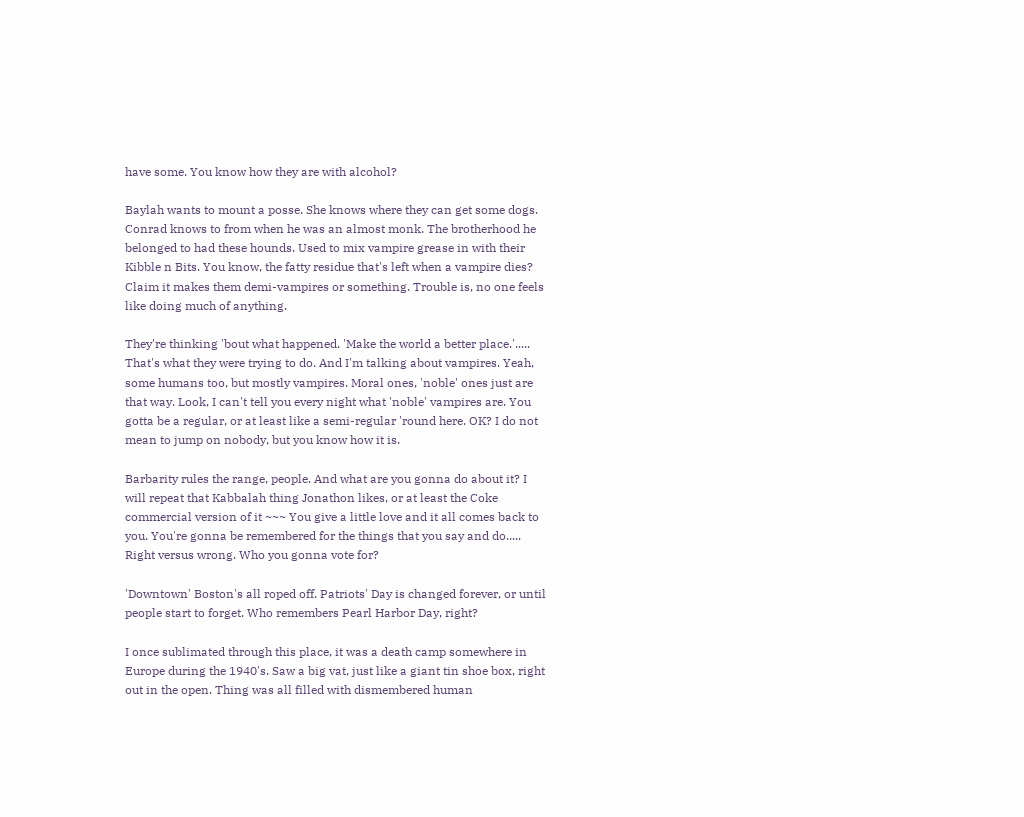have some. You know how they are with alcohol?

Baylah wants to mount a posse. She knows where they can get some dogs. Conrad knows to from when he was an almost monk. The brotherhood he belonged to had these hounds. Used to mix vampire grease in with their Kibble n Bits. You know, the fatty residue that's left when a vampire dies? Claim it makes them demi-vampires or something. Trouble is, no one feels like doing much of anything.

They're thinking 'bout what happened. 'Make the world a better place.'..... That's what they were trying to do. And I'm talking about vampires. Yeah, some humans too, but mostly vampires. Moral ones, 'noble' ones just are that way. Look, I can't tell you every night what 'noble' vampires are. You gotta be a regular, or at least like a semi-regular 'round here. OK? I do not mean to jump on nobody, but you know how it is.

Barbarity rules the range, people. And what are you gonna do about it? I will repeat that Kabbalah thing Jonathon likes, or at least the Coke commercial version of it ~~~ You give a little love and it all comes back to you. You're gonna be remembered for the things that you say and do..... Right versus wrong. Who you gonna vote for?

'Downtown' Boston's all roped off. Patriots' Day is changed forever, or until people start to forget. Who remembers Pearl Harbor Day, right?

I once sublimated through this place, it was a death camp somewhere in Europe during the 1940's. Saw a big vat, just like a giant tin shoe box, right out in the open. Thing was all filled with dismembered human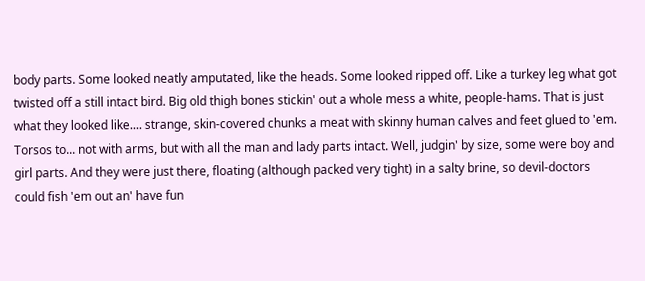body parts. Some looked neatly amputated, like the heads. Some looked ripped off. Like a turkey leg what got twisted off a still intact bird. Big old thigh bones stickin' out a whole mess a white, people-hams. That is just what they looked like.... strange, skin-covered chunks a meat with skinny human calves and feet glued to 'em. Torsos to... not with arms, but with all the man and lady parts intact. Well, judgin' by size, some were boy and girl parts. And they were just there, floating (although packed very tight) in a salty brine, so devil-doctors could fish 'em out an' have fun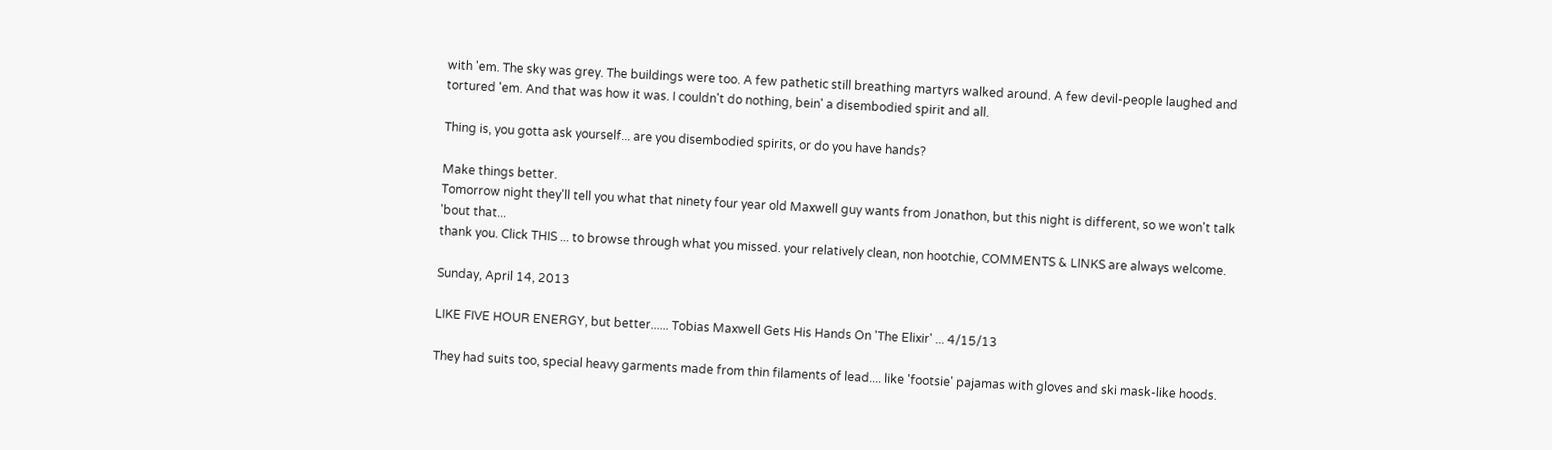with 'em. The sky was grey. The buildings were too. A few pathetic still breathing martyrs walked around. A few devil-people laughed and tortured 'em. And that was how it was. I couldn't do nothing, bein' a disembodied spirit and all.

Thing is, you gotta ask yourself... are you disembodied spirits, or do you have hands?

Make things better.
Tomorrow night they'll tell you what that ninety four year old Maxwell guy wants from Jonathon, but this night is different, so we won't talk 'bout that...
thank you. Click THIS ... to browse through what you missed. your relatively clean, non hootchie, COMMENTS & LINKS are always welcome.

Sunday, April 14, 2013

LIKE FIVE HOUR ENERGY, but better...... Tobias Maxwell Gets His Hands On 'The Elixir' ... 4/15/13

They had suits too, special heavy garments made from thin filaments of lead.... like 'footsie' pajamas with gloves and ski mask-like hoods.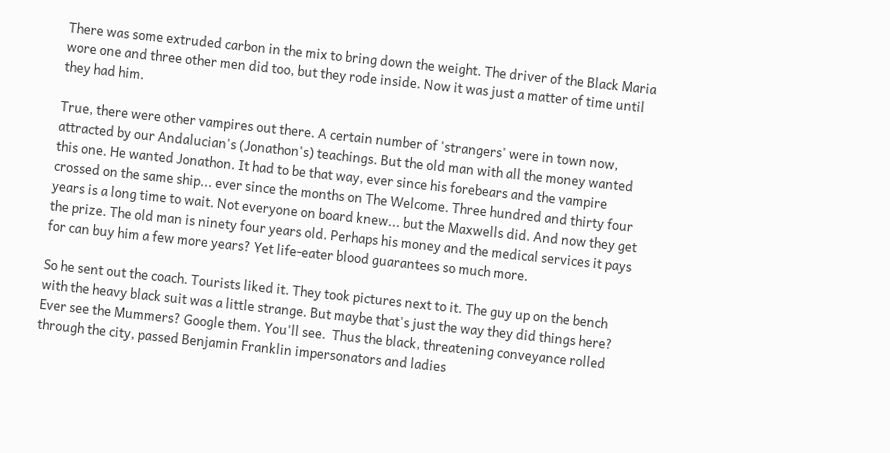There was some extruded carbon in the mix to bring down the weight. The driver of the Black Maria wore one and three other men did too, but they rode inside. Now it was just a matter of time until they had him.

True, there were other vampires out there. A certain number of 'strangers' were in town now, attracted by our Andalucian's (Jonathon's) teachings. But the old man with all the money wanted this one. He wanted Jonathon. It had to be that way, ever since his forebears and the vampire crossed on the same ship... ever since the months on The Welcome. Three hundred and thirty four years is a long time to wait. Not everyone on board knew... but the Maxwells did. And now they get the prize. The old man is ninety four years old. Perhaps his money and the medical services it pays for can buy him a few more years? Yet life-eater blood guarantees so much more.

So he sent out the coach. Tourists liked it. They took pictures next to it. The guy up on the bench with the heavy black suit was a little strange. But maybe that's just the way they did things here? Ever see the Mummers? Google them. You'll see.  Thus the black, threatening conveyance rolled through the city, passed Benjamin Franklin impersonators and ladies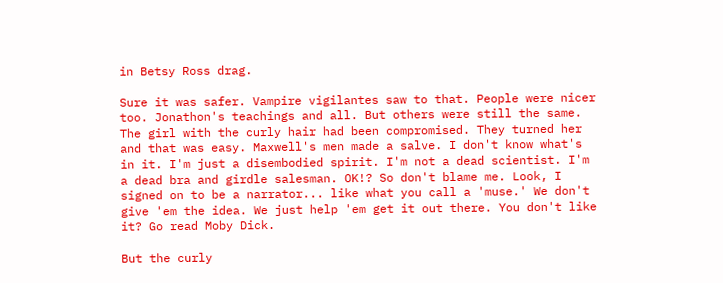in Betsy Ross drag.

Sure it was safer. Vampire vigilantes saw to that. People were nicer too. Jonathon's teachings and all. But others were still the same. The girl with the curly hair had been compromised. They turned her and that was easy. Maxwell's men made a salve. I don't know what's in it. I'm just a disembodied spirit. I'm not a dead scientist. I'm a dead bra and girdle salesman. OK!? So don't blame me. Look, I signed on to be a narrator... like what you call a 'muse.' We don't give 'em the idea. We just help 'em get it out there. You don't like it? Go read Moby Dick.

But the curly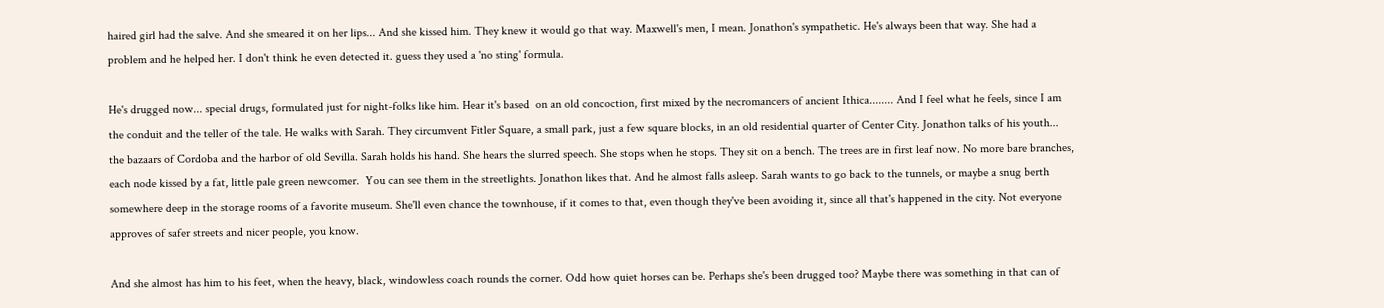haired girl had the salve. And she smeared it on her lips... And she kissed him. They knew it would go that way. Maxwell's men, I mean. Jonathon's sympathetic. He's always been that way. She had a problem and he helped her. I don't think he even detected it. guess they used a 'no sting' formula.

He's drugged now... special drugs, formulated just for night-folks like him. Hear it's based  on an old concoction, first mixed by the necromancers of ancient Ithica........ And I feel what he feels, since I am the conduit and the teller of the tale. He walks with Sarah. They circumvent Fitler Square, a small park, just a few square blocks, in an old residential quarter of Center City. Jonathon talks of his youth... the bazaars of Cordoba and the harbor of old Sevilla. Sarah holds his hand. She hears the slurred speech. She stops when he stops. They sit on a bench. The trees are in first leaf now. No more bare branches, each node kissed by a fat, little pale green newcomer.  You can see them in the streetlights. Jonathon likes that. And he almost falls asleep. Sarah wants to go back to the tunnels, or maybe a snug berth somewhere deep in the storage rooms of a favorite museum. She'll even chance the townhouse, if it comes to that, even though they've been avoiding it, since all that's happened in the city. Not everyone approves of safer streets and nicer people, you know.

And she almost has him to his feet, when the heavy, black, windowless coach rounds the corner. Odd how quiet horses can be. Perhaps she's been drugged too? Maybe there was something in that can of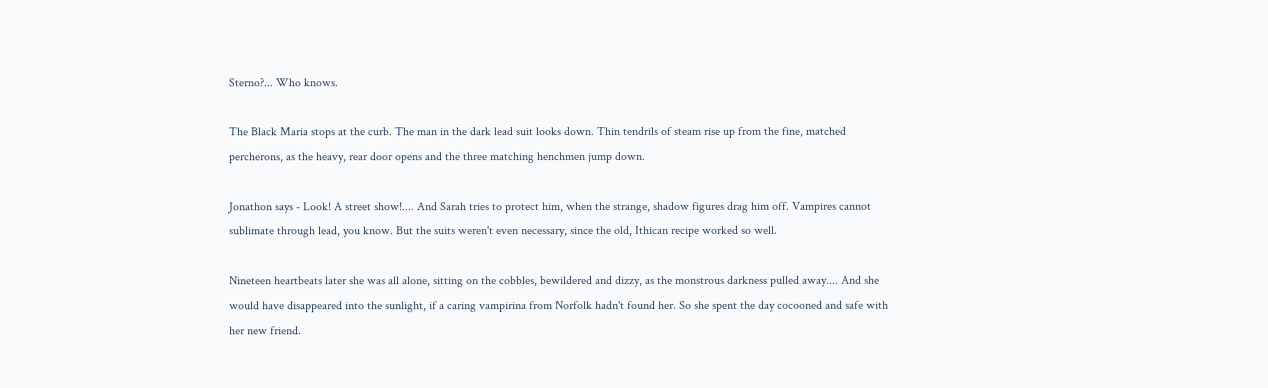Sterno?... Who knows.

The Black Maria stops at the curb. The man in the dark lead suit looks down. Thin tendrils of steam rise up from the fine, matched percherons, as the heavy, rear door opens and the three matching henchmen jump down.

Jonathon says - Look! A street show!.... And Sarah tries to protect him, when the strange, shadow figures drag him off. Vampires cannot sublimate through lead, you know. But the suits weren't even necessary, since the old, Ithican recipe worked so well.

Nineteen heartbeats later she was all alone, sitting on the cobbles, bewildered and dizzy, as the monstrous darkness pulled away.... And she would have disappeared into the sunlight, if a caring vampirina from Norfolk hadn't found her. So she spent the day cocooned and safe with her new friend.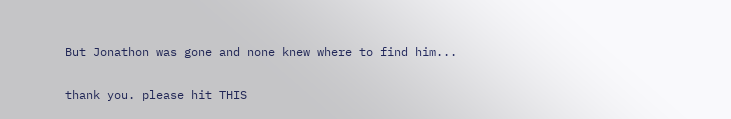But Jonathon was gone and none knew where to find him...

thank you. please hit THIS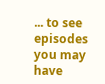... to see episodes you may have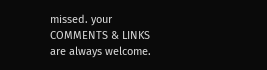missed. your COMMENTS & LINKS are always welcome.